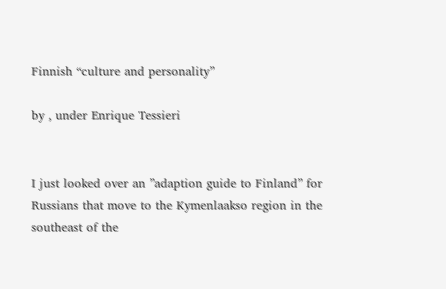Finnish “culture and personality”

by , under Enrique Tessieri


I just looked over an ”adaption guide to Finland” for Russians that move to the Kymenlaakso region in the southeast of the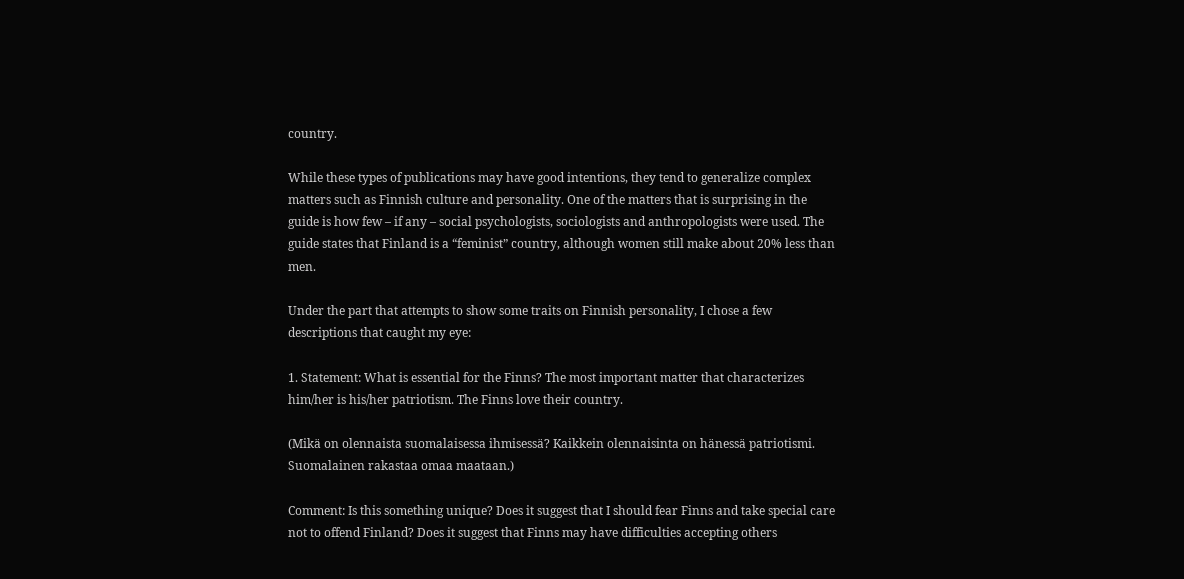country.

While these types of publications may have good intentions, they tend to generalize complex matters such as Finnish culture and personality. One of the matters that is surprising in the guide is how few – if any – social psychologists, sociologists and anthropologists were used. The guide states that Finland is a “feminist” country, although women still make about 20% less than men.

Under the part that attempts to show some traits on Finnish personality, I chose a few descriptions that caught my eye:

1. Statement: What is essential for the Finns? The most important matter that characterizes him/her is his/her patriotism. The Finns love their country.

(Mikä on olennaista suomalaisessa ihmisessä? Kaikkein olennaisinta on hänessä patriotismi. Suomalainen rakastaa omaa maataan.)

Comment: Is this something unique? Does it suggest that I should fear Finns and take special care not to offend Finland? Does it suggest that Finns may have difficulties accepting others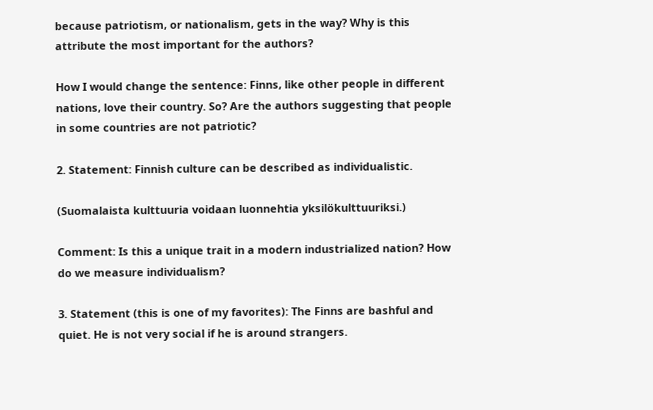because patriotism, or nationalism, gets in the way? Why is this attribute the most important for the authors?

How I would change the sentence: Finns, like other people in different nations, love their country. So? Are the authors suggesting that people in some countries are not patriotic?

2. Statement: Finnish culture can be described as individualistic.

(Suomalaista kulttuuria voidaan luonnehtia yksilökulttuuriksi.)

Comment: Is this a unique trait in a modern industrialized nation? How do we measure individualism?

3. Statement (this is one of my favorites): The Finns are bashful and quiet. He is not very social if he is around strangers.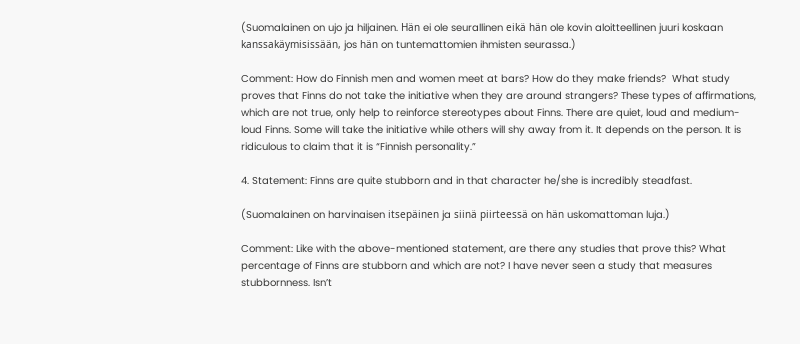(Suomalainen on ujo ja hiljainen. Hän ei ole seurallinen eikä hän ole kovin aloitteellinen juuri koskaan kanssakäymisissään, jos hän on tuntemattomien ihmisten seurassa.)

Comment: How do Finnish men and women meet at bars? How do they make friends?  What study proves that Finns do not take the initiative when they are around strangers? These types of affirmations, which are not true, only help to reinforce stereotypes about Finns. There are quiet, loud and medium-loud Finns. Some will take the initiative while others will shy away from it. It depends on the person. It is ridiculous to claim that it is “Finnish personality.”

4. Statement: Finns are quite stubborn and in that character he/she is incredibly steadfast.

(Suomalainen on harvinaisen itsepäinen ja siinä piirteessä on hän uskomattoman luja.)

Comment: Like with the above-mentioned statement, are there any studies that prove this? What percentage of Finns are stubborn and which are not? I have never seen a study that measures stubbornness. Isn’t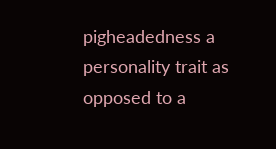pigheadedness a personality trait as opposed to a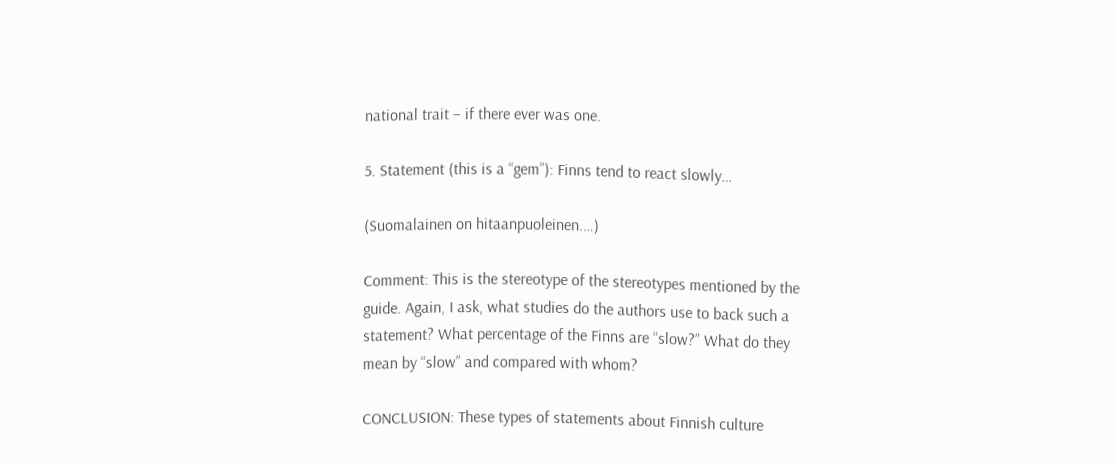national trait – if there ever was one.

5. Statement (this is a “gem”): Finns tend to react slowly…

(Suomalainen on hitaanpuoleinen.…)

Comment: This is the stereotype of the stereotypes mentioned by the guide. Again, I ask, what studies do the authors use to back such a statement? What percentage of the Finns are “slow?” What do they mean by “slow” and compared with whom?

CONCLUSION: These types of statements about Finnish culture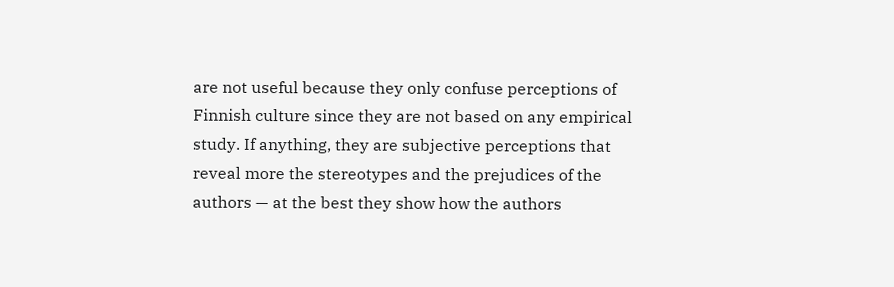are not useful because they only confuse perceptions of Finnish culture since they are not based on any empirical study. If anything, they are subjective perceptions that reveal more the stereotypes and the prejudices of the authors — at the best they show how the authors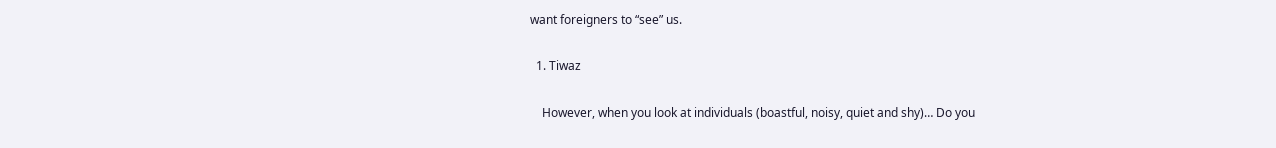want foreigners to “see” us.

  1. Tiwaz

    However, when you look at individuals (boastful, noisy, quiet and shy)… Do you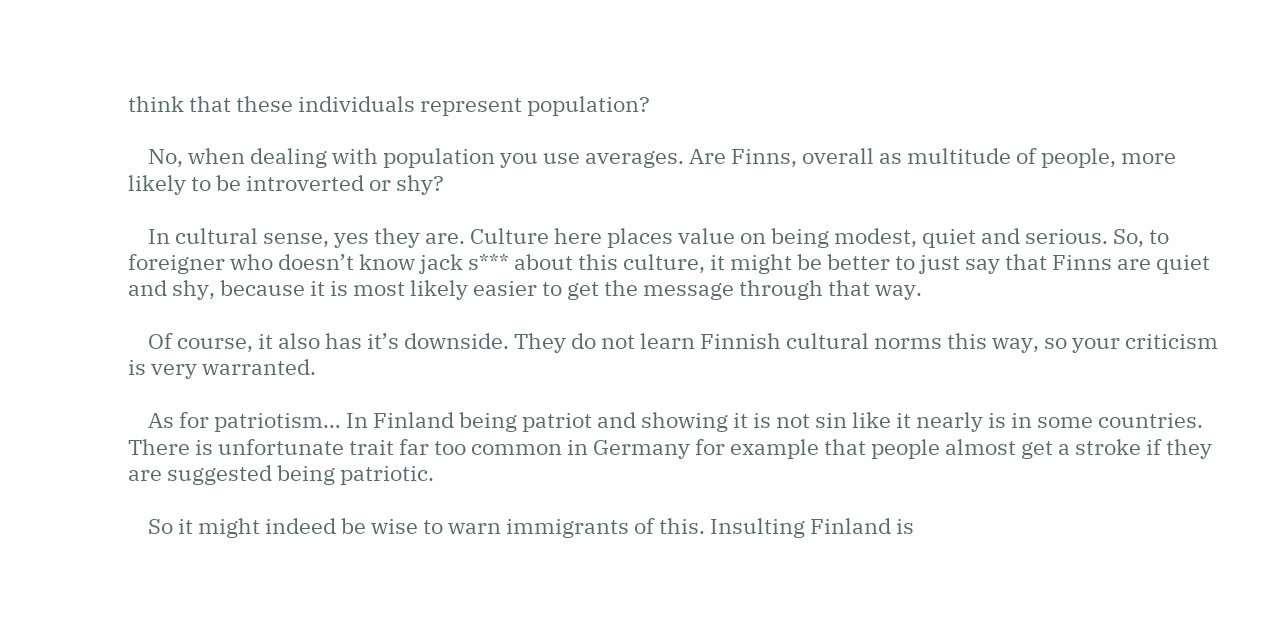think that these individuals represent population?

    No, when dealing with population you use averages. Are Finns, overall as multitude of people, more likely to be introverted or shy?

    In cultural sense, yes they are. Culture here places value on being modest, quiet and serious. So, to foreigner who doesn’t know jack s*** about this culture, it might be better to just say that Finns are quiet and shy, because it is most likely easier to get the message through that way.

    Of course, it also has it’s downside. They do not learn Finnish cultural norms this way, so your criticism is very warranted.

    As for patriotism… In Finland being patriot and showing it is not sin like it nearly is in some countries. There is unfortunate trait far too common in Germany for example that people almost get a stroke if they are suggested being patriotic.

    So it might indeed be wise to warn immigrants of this. Insulting Finland is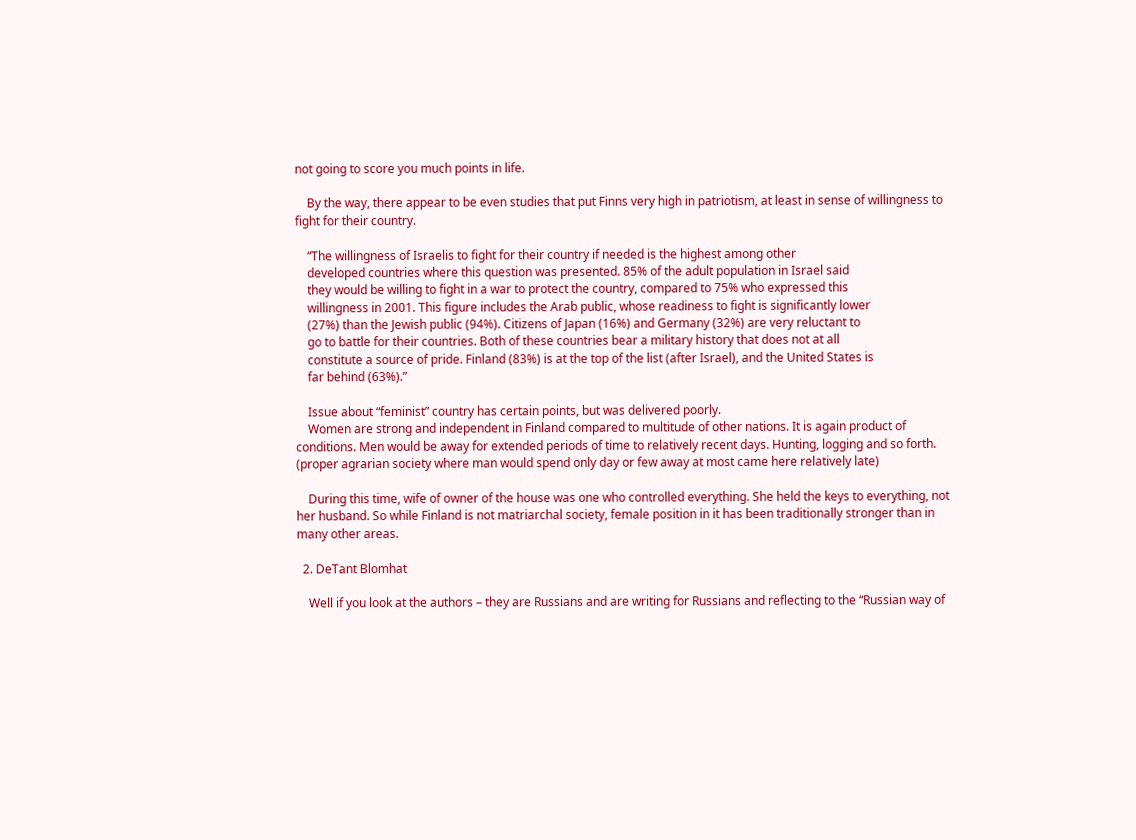not going to score you much points in life.

    By the way, there appear to be even studies that put Finns very high in patriotism, at least in sense of willingness to fight for their country.

    “The willingness of Israelis to fight for their country if needed is the highest among other
    developed countries where this question was presented. 85% of the adult population in Israel said
    they would be willing to fight in a war to protect the country, compared to 75% who expressed this
    willingness in 2001. This figure includes the Arab public, whose readiness to fight is significantly lower
    (27%) than the Jewish public (94%). Citizens of Japan (16%) and Germany (32%) are very reluctant to
    go to battle for their countries. Both of these countries bear a military history that does not at all
    constitute a source of pride. Finland (83%) is at the top of the list (after Israel), and the United States is
    far behind (63%).”

    Issue about “feminist” country has certain points, but was delivered poorly.
    Women are strong and independent in Finland compared to multitude of other nations. It is again product of conditions. Men would be away for extended periods of time to relatively recent days. Hunting, logging and so forth. (proper agrarian society where man would spend only day or few away at most came here relatively late)

    During this time, wife of owner of the house was one who controlled everything. She held the keys to everything, not her husband. So while Finland is not matriarchal society, female position in it has been traditionally stronger than in many other areas.

  2. DeTant Blomhat

    Well if you look at the authors – they are Russians and are writing for Russians and reflecting to the “Russian way of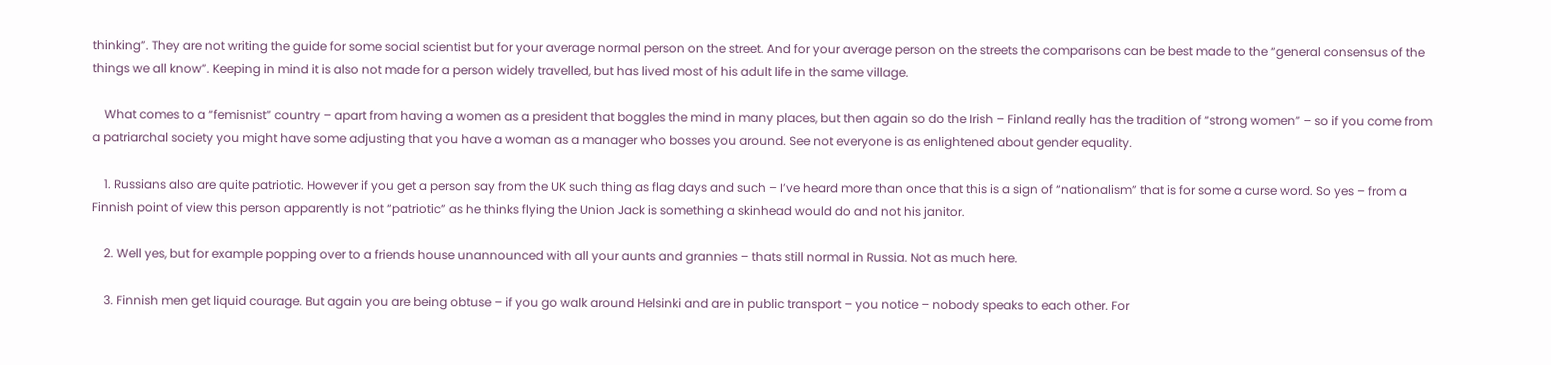thinking”. They are not writing the guide for some social scientist but for your average normal person on the street. And for your average person on the streets the comparisons can be best made to the “general consensus of the things we all know”. Keeping in mind it is also not made for a person widely travelled, but has lived most of his adult life in the same village.

    What comes to a “femisnist” country – apart from having a women as a president that boggles the mind in many places, but then again so do the Irish – Finland really has the tradition of “strong women” – so if you come from a patriarchal society you might have some adjusting that you have a woman as a manager who bosses you around. See not everyone is as enlightened about gender equality.

    1. Russians also are quite patriotic. However if you get a person say from the UK such thing as flag days and such – I’ve heard more than once that this is a sign of “nationalism” that is for some a curse word. So yes – from a Finnish point of view this person apparently is not “patriotic” as he thinks flying the Union Jack is something a skinhead would do and not his janitor.

    2. Well yes, but for example popping over to a friends house unannounced with all your aunts and grannies – thats still normal in Russia. Not as much here.

    3. Finnish men get liquid courage. But again you are being obtuse – if you go walk around Helsinki and are in public transport – you notice – nobody speaks to each other. For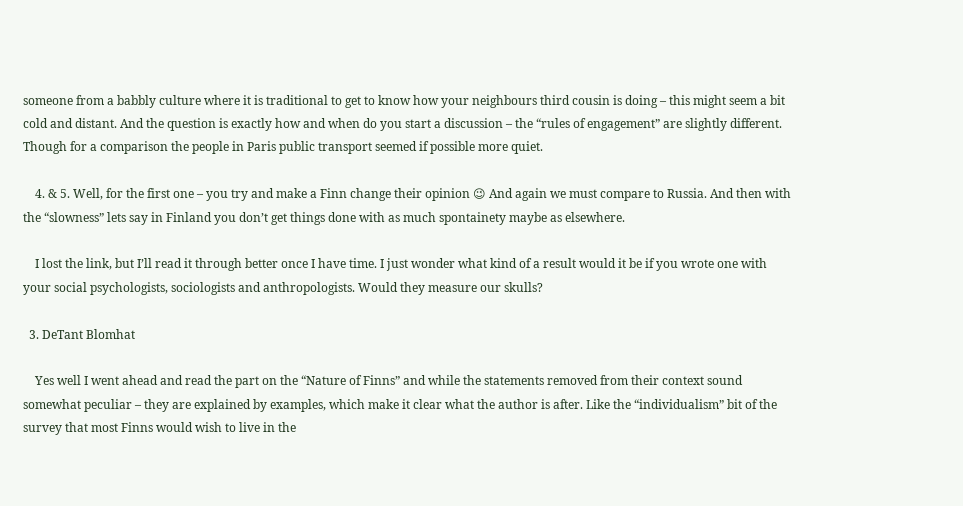someone from a babbly culture where it is traditional to get to know how your neighbours third cousin is doing – this might seem a bit cold and distant. And the question is exactly how and when do you start a discussion – the “rules of engagement” are slightly different. Though for a comparison the people in Paris public transport seemed if possible more quiet.

    4. & 5. Well, for the first one – you try and make a Finn change their opinion 😉 And again we must compare to Russia. And then with the “slowness” lets say in Finland you don’t get things done with as much spontainety maybe as elsewhere.

    I lost the link, but I’ll read it through better once I have time. I just wonder what kind of a result would it be if you wrote one with your social psychologists, sociologists and anthropologists. Would they measure our skulls?

  3. DeTant Blomhat

    Yes well I went ahead and read the part on the “Nature of Finns” and while the statements removed from their context sound somewhat peculiar – they are explained by examples, which make it clear what the author is after. Like the “individualism” bit of the survey that most Finns would wish to live in the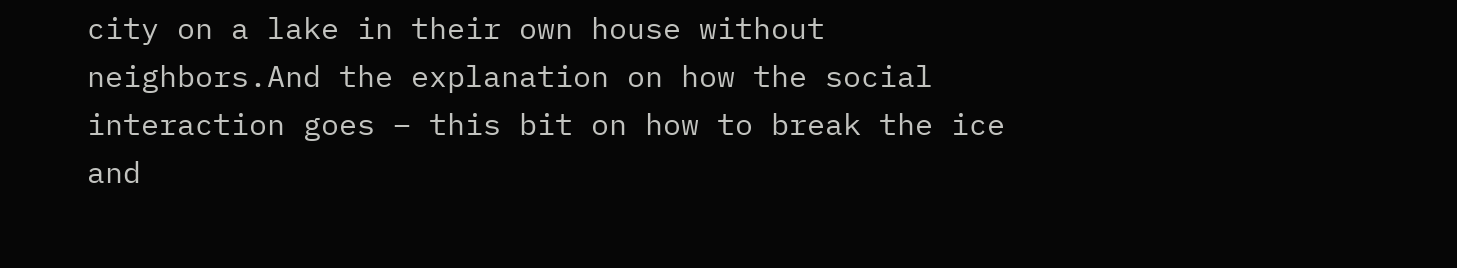city on a lake in their own house without neighbors.And the explanation on how the social interaction goes – this bit on how to break the ice and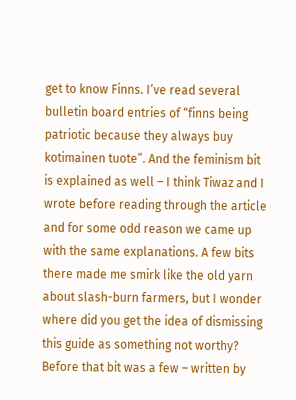get to know Finns. I’ve read several bulletin board entries of “finns being patriotic because they always buy kotimainen tuote”. And the feminism bit is explained as well – I think Tiwaz and I wrote before reading through the article and for some odd reason we came up with the same explanations. A few bits there made me smirk like the old yarn about slash-burn farmers, but I wonder where did you get the idea of dismissing this guide as something not worthy? Before that bit was a few – written by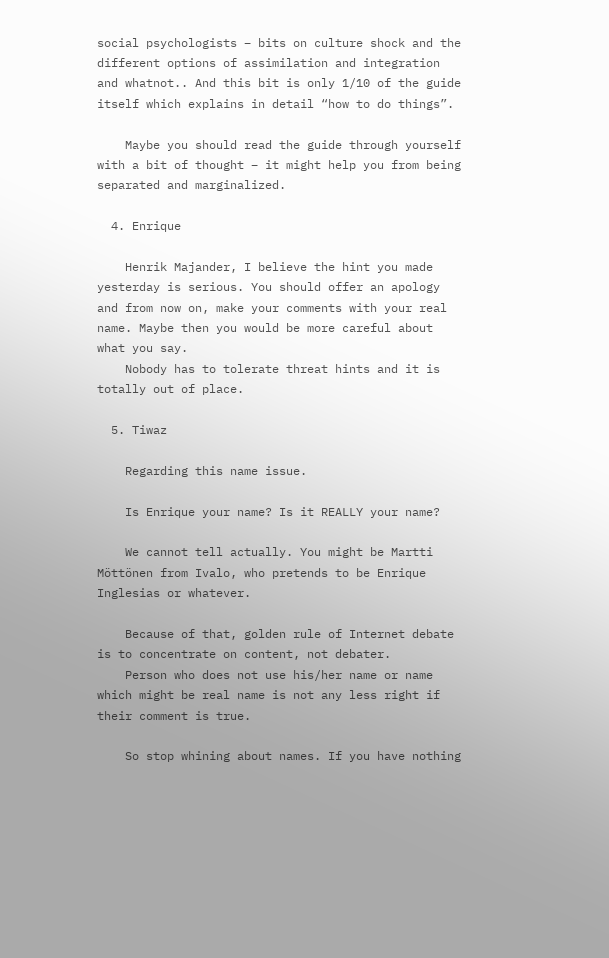social psychologists – bits on culture shock and the different options of assimilation and integration and whatnot.. And this bit is only 1/10 of the guide itself which explains in detail “how to do things”.

    Maybe you should read the guide through yourself with a bit of thought – it might help you from being separated and marginalized.

  4. Enrique

    Henrik Majander, I believe the hint you made yesterday is serious. You should offer an apology and from now on, make your comments with your real name. Maybe then you would be more careful about what you say.
    Nobody has to tolerate threat hints and it is totally out of place.

  5. Tiwaz

    Regarding this name issue.

    Is Enrique your name? Is it REALLY your name?

    We cannot tell actually. You might be Martti Möttönen from Ivalo, who pretends to be Enrique Inglesias or whatever.

    Because of that, golden rule of Internet debate is to concentrate on content, not debater.
    Person who does not use his/her name or name which might be real name is not any less right if their comment is true.

    So stop whining about names. If you have nothing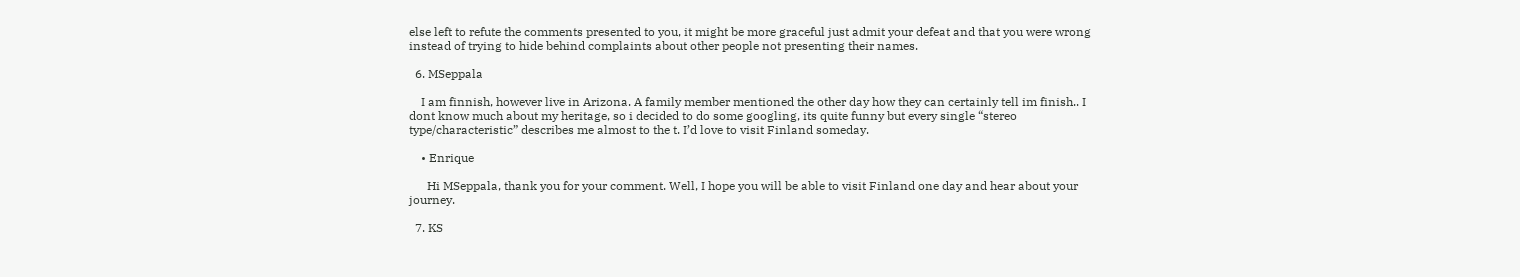else left to refute the comments presented to you, it might be more graceful just admit your defeat and that you were wrong instead of trying to hide behind complaints about other people not presenting their names.

  6. MSeppala

    I am finnish, however live in Arizona. A family member mentioned the other day how they can certainly tell im finish.. I dont know much about my heritage, so i decided to do some googling, its quite funny but every single “stereo type/characteristic” describes me almost to the t. I’d love to visit Finland someday.

    • Enrique

      Hi MSeppala, thank you for your comment. Well, I hope you will be able to visit Finland one day and hear about your journey.

  7. KS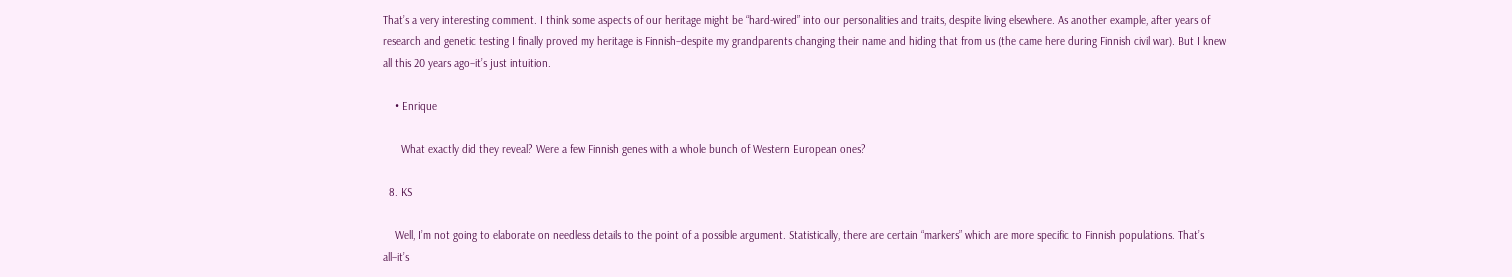That’s a very interesting comment. I think some aspects of our heritage might be “hard-wired” into our personalities and traits, despite living elsewhere. As another example, after years of research and genetic testing I finally proved my heritage is Finnish–despite my grandparents changing their name and hiding that from us (the came here during Finnish civil war). But I knew all this 20 years ago–it’s just intuition.

    • Enrique

      What exactly did they reveal? Were a few Finnish genes with a whole bunch of Western European ones?

  8. KS

    Well, I’m not going to elaborate on needless details to the point of a possible argument. Statistically, there are certain “markers” which are more specific to Finnish populations. That’s all–it’s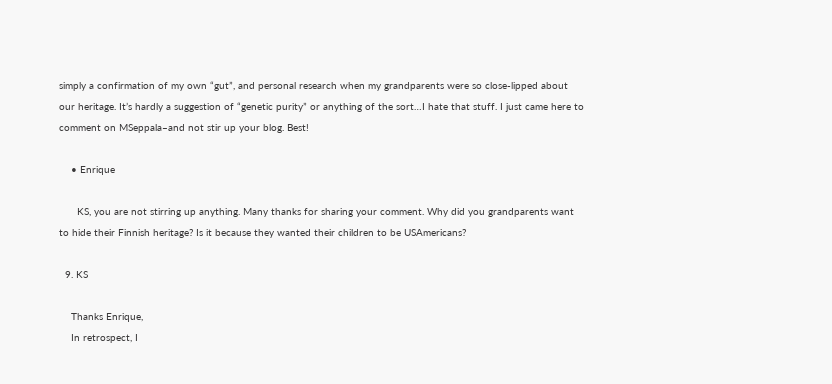simply a confirmation of my own “gut”, and personal research when my grandparents were so close-lipped about our heritage. It’s hardly a suggestion of “genetic purity” or anything of the sort…I hate that stuff. I just came here to comment on MSeppala–and not stir up your blog. Best!

    • Enrique

      KS, you are not stirring up anything. Many thanks for sharing your comment. Why did you grandparents want to hide their Finnish heritage? Is it because they wanted their children to be USAmericans?

  9. KS

    Thanks Enrique,
    In retrospect, I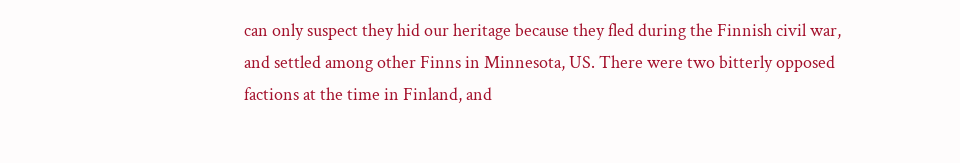can only suspect they hid our heritage because they fled during the Finnish civil war, and settled among other Finns in Minnesota, US. There were two bitterly opposed factions at the time in Finland, and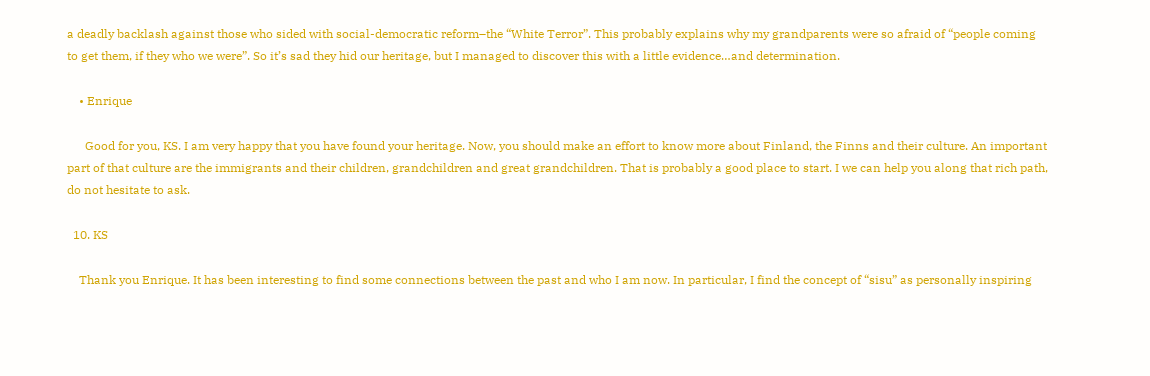a deadly backlash against those who sided with social-democratic reform–the “White Terror”. This probably explains why my grandparents were so afraid of “people coming to get them, if they who we were”. So it’s sad they hid our heritage, but I managed to discover this with a little evidence…and determination.

    • Enrique

      Good for you, KS. I am very happy that you have found your heritage. Now, you should make an effort to know more about Finland, the Finns and their culture. An important part of that culture are the immigrants and their children, grandchildren and great grandchildren. That is probably a good place to start. I we can help you along that rich path, do not hesitate to ask.

  10. KS

    Thank you Enrique. It has been interesting to find some connections between the past and who I am now. In particular, I find the concept of “sisu” as personally inspiring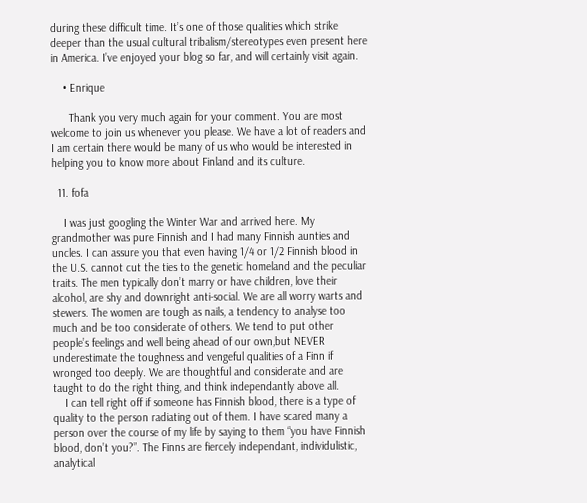during these difficult time. It’s one of those qualities which strike deeper than the usual cultural tribalism/stereotypes even present here in America. I’ve enjoyed your blog so far, and will certainly visit again.

    • Enrique

      Thank you very much again for your comment. You are most welcome to join us whenever you please. We have a lot of readers and I am certain there would be many of us who would be interested in helping you to know more about Finland and its culture.

  11. fofa

    I was just googling the Winter War and arrived here. My grandmother was pure Finnish and I had many Finnish aunties and uncles. I can assure you that even having 1/4 or 1/2 Finnish blood in the U.S. cannot cut the ties to the genetic homeland and the peculiar traits. The men typically don’t marry or have children, love their alcohol, are shy and downright anti-social. We are all worry warts and stewers. The women are tough as nails, a tendency to analyse too much and be too considerate of others. We tend to put other people’s feelings and well being ahead of our own,but NEVER underestimate the toughness and vengeful qualities of a Finn if wronged too deeply. We are thoughtful and considerate and are taught to do the right thing, and think independantly above all.
    I can tell right off if someone has Finnish blood, there is a type of quality to the person radiating out of them. I have scared many a person over the course of my life by saying to them “you have Finnish blood, don’t you?”. The Finns are fiercely independant, individulistic, analytical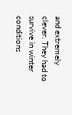and extremely clever. They had to survive in winter conditions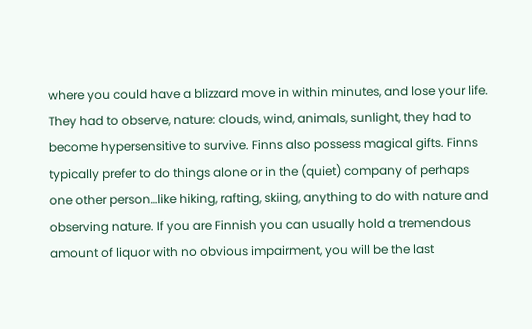where you could have a blizzard move in within minutes, and lose your life. They had to observe, nature: clouds, wind, animals, sunlight, they had to become hypersensitive to survive. Finns also possess magical gifts. Finns typically prefer to do things alone or in the (quiet) company of perhaps one other person…like hiking, rafting, skiing, anything to do with nature and observing nature. If you are Finnish you can usually hold a tremendous amount of liquor with no obvious impairment, you will be the last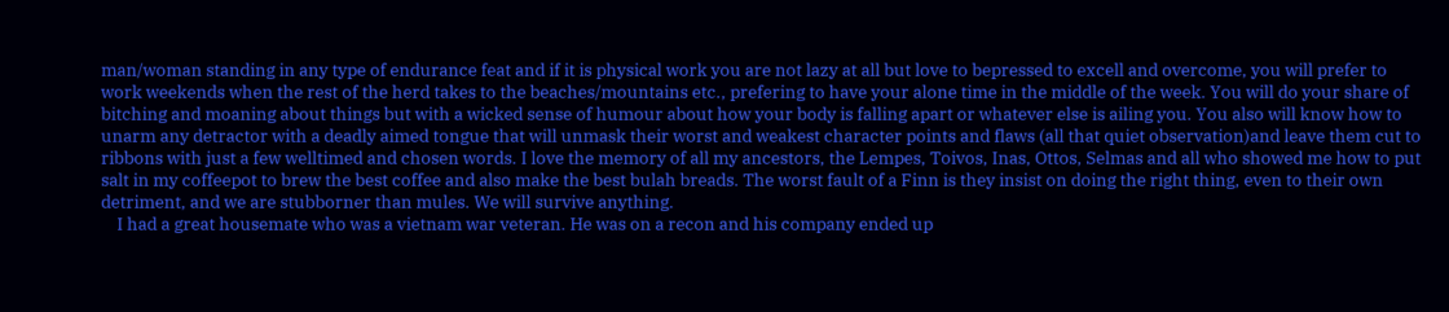man/woman standing in any type of endurance feat and if it is physical work you are not lazy at all but love to bepressed to excell and overcome, you will prefer to work weekends when the rest of the herd takes to the beaches/mountains etc., prefering to have your alone time in the middle of the week. You will do your share of bitching and moaning about things but with a wicked sense of humour about how your body is falling apart or whatever else is ailing you. You also will know how to unarm any detractor with a deadly aimed tongue that will unmask their worst and weakest character points and flaws (all that quiet observation)and leave them cut to ribbons with just a few welltimed and chosen words. I love the memory of all my ancestors, the Lempes, Toivos, Inas, Ottos, Selmas and all who showed me how to put salt in my coffeepot to brew the best coffee and also make the best bulah breads. The worst fault of a Finn is they insist on doing the right thing, even to their own detriment, and we are stubborner than mules. We will survive anything.
    I had a great housemate who was a vietnam war veteran. He was on a recon and his company ended up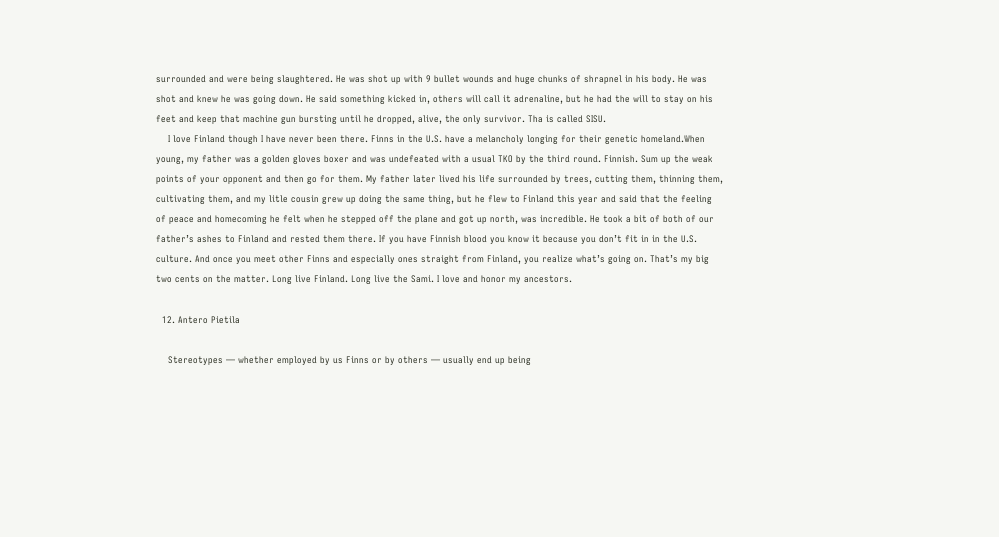surrounded and were being slaughtered. He was shot up with 9 bullet wounds and huge chunks of shrapnel in his body. He was shot and knew he was going down. He said something kicked in, others will call it adrenaline, but he had the will to stay on his feet and keep that machine gun bursting until he dropped, alive, the only survivor. Tha is called SISU.
    I love Finland though I have never been there. Finns in the U.S. have a melancholy longing for their genetic homeland.When young, my father was a golden gloves boxer and was undefeated with a usual TKO by the third round. Finnish. Sum up the weak points of your opponent and then go for them. My father later lived his life surrounded by trees, cutting them, thinning them, cultivating them, and my litle cousin grew up doing the same thing, but he flew to Finland this year and said that the feeling of peace and homecoming he felt when he stepped off the plane and got up north, was incredible. He took a bit of both of our father’s ashes to Finland and rested them there. If you have Finnish blood you know it because you don’t fit in in the U.S. culture. And once you meet other Finns and especially ones straight from Finland, you realize what’s going on. That’s my big two cents on the matter. Long live Finland. Long live the Sami. I love and honor my ancestors.

  12. Antero Pietila

    Stereotypes — whether employed by us Finns or by others — usually end up being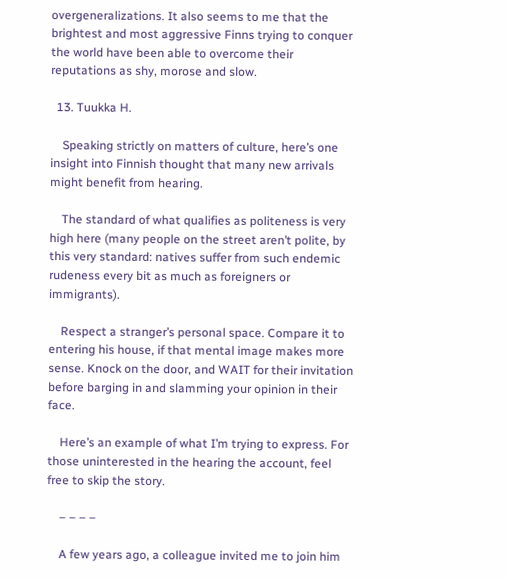overgeneralizations. It also seems to me that the brightest and most aggressive Finns trying to conquer the world have been able to overcome their reputations as shy, morose and slow.

  13. Tuukka H.

    Speaking strictly on matters of culture, here’s one insight into Finnish thought that many new arrivals might benefit from hearing.

    The standard of what qualifies as politeness is very high here (many people on the street aren’t polite, by this very standard: natives suffer from such endemic rudeness every bit as much as foreigners or immigrants).

    Respect a stranger’s personal space. Compare it to entering his house, if that mental image makes more sense. Knock on the door, and WAIT for their invitation before barging in and slamming your opinion in their face.

    Here’s an example of what I’m trying to express. For those uninterested in the hearing the account, feel free to skip the story.

    – – – –

    A few years ago, a colleague invited me to join him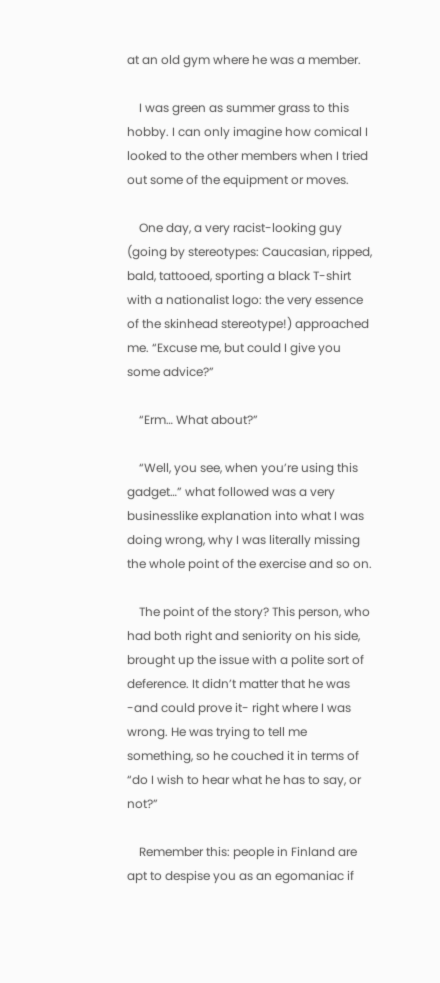at an old gym where he was a member.

    I was green as summer grass to this hobby. I can only imagine how comical I looked to the other members when I tried out some of the equipment or moves.

    One day, a very racist-looking guy (going by stereotypes: Caucasian, ripped, bald, tattooed, sporting a black T-shirt with a nationalist logo: the very essence of the skinhead stereotype!) approached me. “Excuse me, but could I give you some advice?”

    “Erm… What about?”

    “Well, you see, when you’re using this gadget…” what followed was a very businesslike explanation into what I was doing wrong, why I was literally missing the whole point of the exercise and so on.

    The point of the story? This person, who had both right and seniority on his side, brought up the issue with a polite sort of deference. It didn’t matter that he was -and could prove it- right where I was wrong. He was trying to tell me something, so he couched it in terms of “do I wish to hear what he has to say, or not?”

    Remember this: people in Finland are apt to despise you as an egomaniac if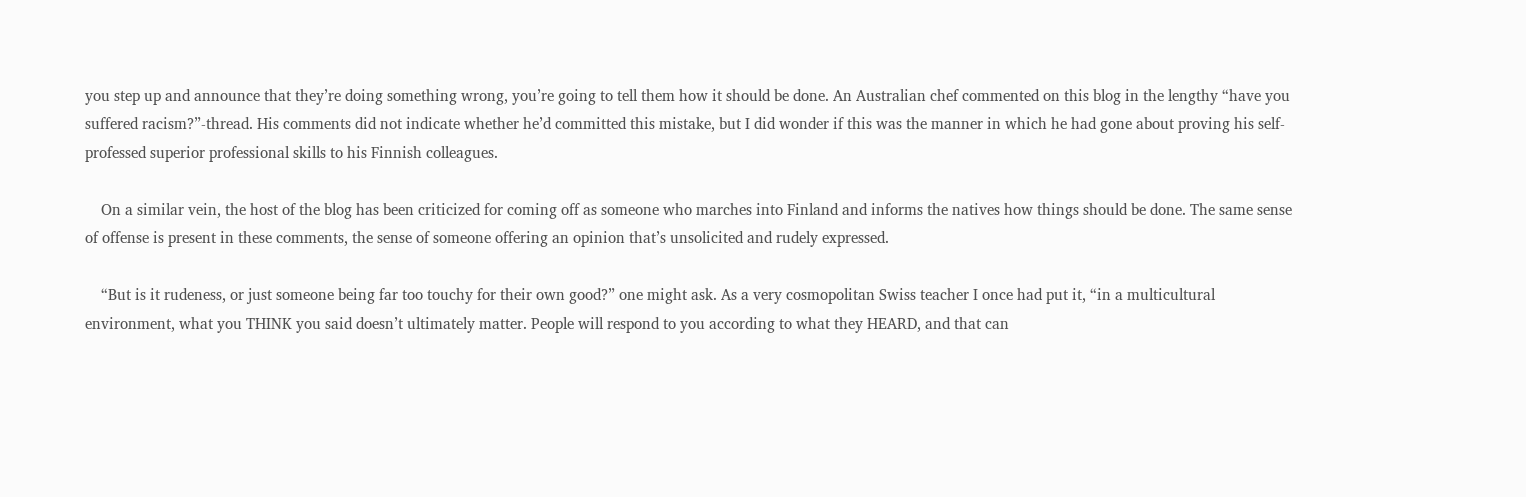you step up and announce that they’re doing something wrong, you’re going to tell them how it should be done. An Australian chef commented on this blog in the lengthy “have you suffered racism?”-thread. His comments did not indicate whether he’d committed this mistake, but I did wonder if this was the manner in which he had gone about proving his self-professed superior professional skills to his Finnish colleagues.

    On a similar vein, the host of the blog has been criticized for coming off as someone who marches into Finland and informs the natives how things should be done. The same sense of offense is present in these comments, the sense of someone offering an opinion that’s unsolicited and rudely expressed.

    “But is it rudeness, or just someone being far too touchy for their own good?” one might ask. As a very cosmopolitan Swiss teacher I once had put it, “in a multicultural environment, what you THINK you said doesn’t ultimately matter. People will respond to you according to what they HEARD, and that can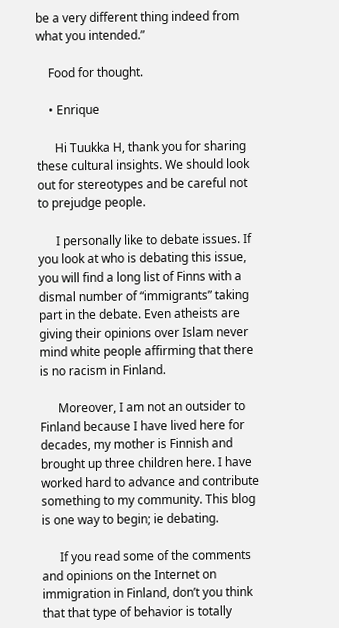be a very different thing indeed from what you intended.”

    Food for thought.

    • Enrique

      Hi Tuukka H, thank you for sharing these cultural insights. We should look out for stereotypes and be careful not to prejudge people.

      I personally like to debate issues. If you look at who is debating this issue, you will find a long list of Finns with a dismal number of “immigrants” taking part in the debate. Even atheists are giving their opinions over Islam never mind white people affirming that there is no racism in Finland.

      Moreover, I am not an outsider to Finland because I have lived here for decades, my mother is Finnish and brought up three children here. I have worked hard to advance and contribute something to my community. This blog is one way to begin; ie debating.

      If you read some of the comments and opinions on the Internet on immigration in Finland, don’t you think that that type of behavior is totally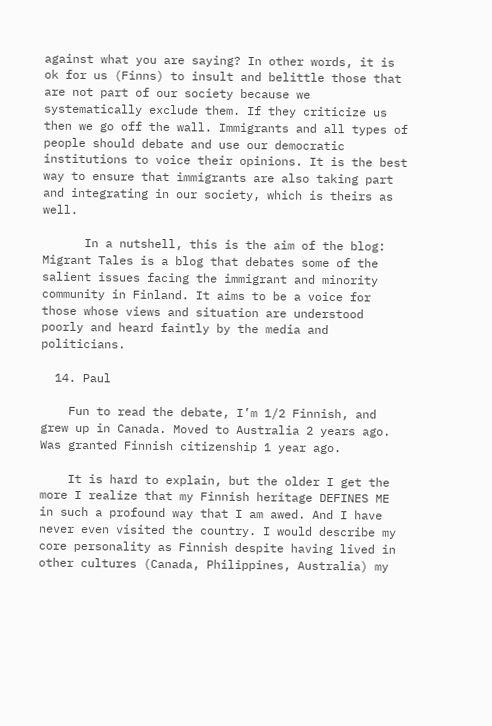against what you are saying? In other words, it is ok for us (Finns) to insult and belittle those that are not part of our society because we systematically exclude them. If they criticize us then we go off the wall. Immigrants and all types of people should debate and use our democratic institutions to voice their opinions. It is the best way to ensure that immigrants are also taking part and integrating in our society, which is theirs as well.

      In a nutshell, this is the aim of the blog: Migrant Tales is a blog that debates some of the salient issues facing the immigrant and minority community in Finland. It aims to be a voice for those whose views and situation are understood poorly and heard faintly by the media and politicians.

  14. Paul

    Fun to read the debate, I’m 1/2 Finnish, and grew up in Canada. Moved to Australia 2 years ago. Was granted Finnish citizenship 1 year ago.

    It is hard to explain, but the older I get the more I realize that my Finnish heritage DEFINES ME in such a profound way that I am awed. And I have never even visited the country. I would describe my core personality as Finnish despite having lived in other cultures (Canada, Philippines, Australia) my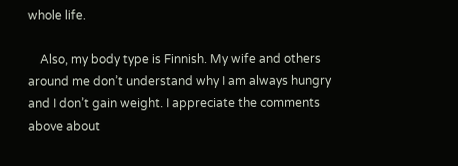whole life.

    Also, my body type is Finnish. My wife and others around me don’t understand why I am always hungry and I don’t gain weight. I appreciate the comments above about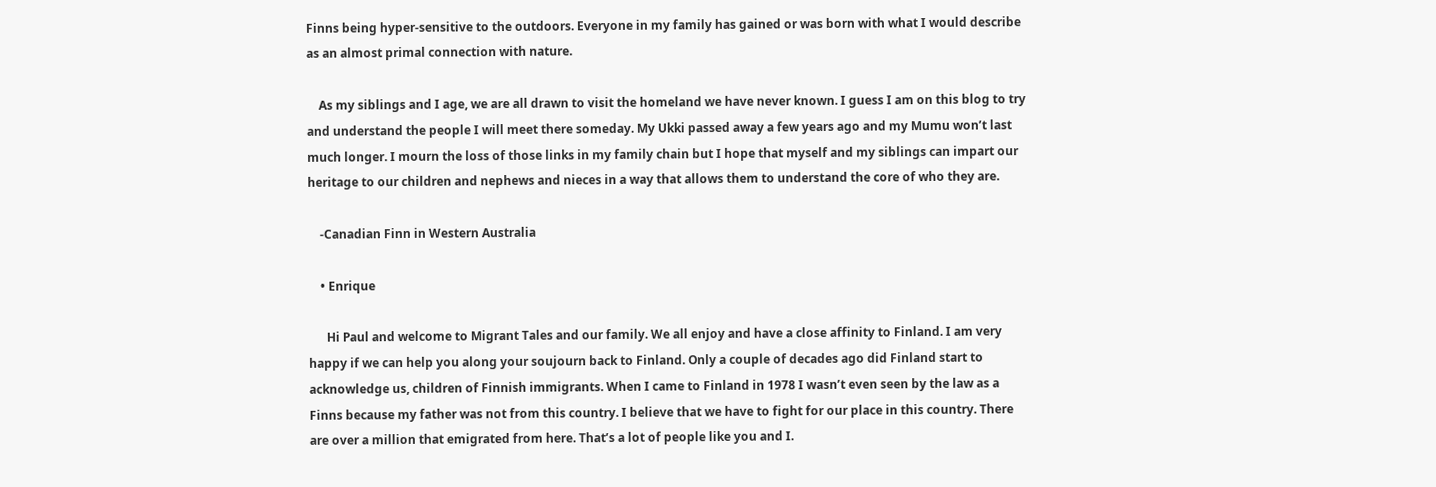Finns being hyper-sensitive to the outdoors. Everyone in my family has gained or was born with what I would describe as an almost primal connection with nature.

    As my siblings and I age, we are all drawn to visit the homeland we have never known. I guess I am on this blog to try and understand the people I will meet there someday. My Ukki passed away a few years ago and my Mumu won’t last much longer. I mourn the loss of those links in my family chain but I hope that myself and my siblings can impart our heritage to our children and nephews and nieces in a way that allows them to understand the core of who they are.

    -Canadian Finn in Western Australia

    • Enrique

      Hi Paul and welcome to Migrant Tales and our family. We all enjoy and have a close affinity to Finland. I am very happy if we can help you along your soujourn back to Finland. Only a couple of decades ago did Finland start to acknowledge us, children of Finnish immigrants. When I came to Finland in 1978 I wasn’t even seen by the law as a Finns because my father was not from this country. I believe that we have to fight for our place in this country. There are over a million that emigrated from here. That’s a lot of people like you and I.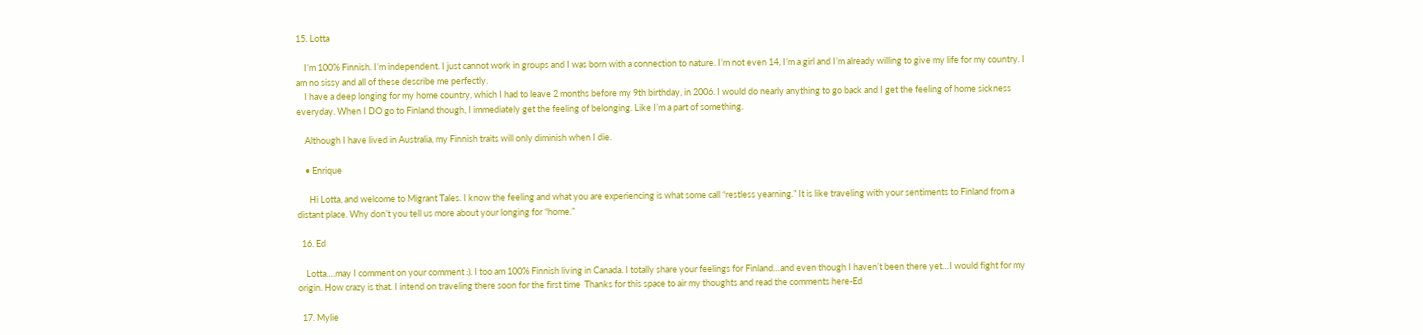15. Lotta

    I’m 100% Finnish. I’m independent. I just cannot work in groups and I was born with a connection to nature. I’m not even 14, I’m a girl and I’m already willing to give my life for my country. I am no sissy and all of these describe me perfectly.
    I have a deep longing for my home country, which I had to leave 2 months before my 9th birthday, in 2006. I would do nearly anything to go back and I get the feeling of home sickness everyday. When I DO go to Finland though, I immediately get the feeling of belonging. Like I’m a part of something.

    Although I have lived in Australia, my Finnish traits will only diminish when I die.

    • Enrique

      Hi Lotta, and welcome to Migrant Tales. I know the feeling and what you are experiencing is what some call “restless yearning.” It is like traveling with your sentiments to Finland from a distant place. Why don’t you tell us more about your longing for “home.”

  16. Ed

    Lotta….may I comment on your comment :). I too am 100% Finnish living in Canada. I totally share your feelings for Finland…and even though I haven’t been there yet…I would fight for my origin. How crazy is that. I intend on traveling there soon for the first time  Thanks for this space to air my thoughts and read the comments here-Ed

  17. Mylie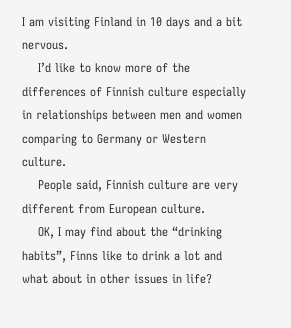I am visiting Finland in 10 days and a bit nervous.
    I’d like to know more of the differences of Finnish culture especially in relationships between men and women comparing to Germany or Western culture.
    People said, Finnish culture are very different from European culture.
    OK, I may find about the “drinking habits”, Finns like to drink a lot and what about in other issues in life?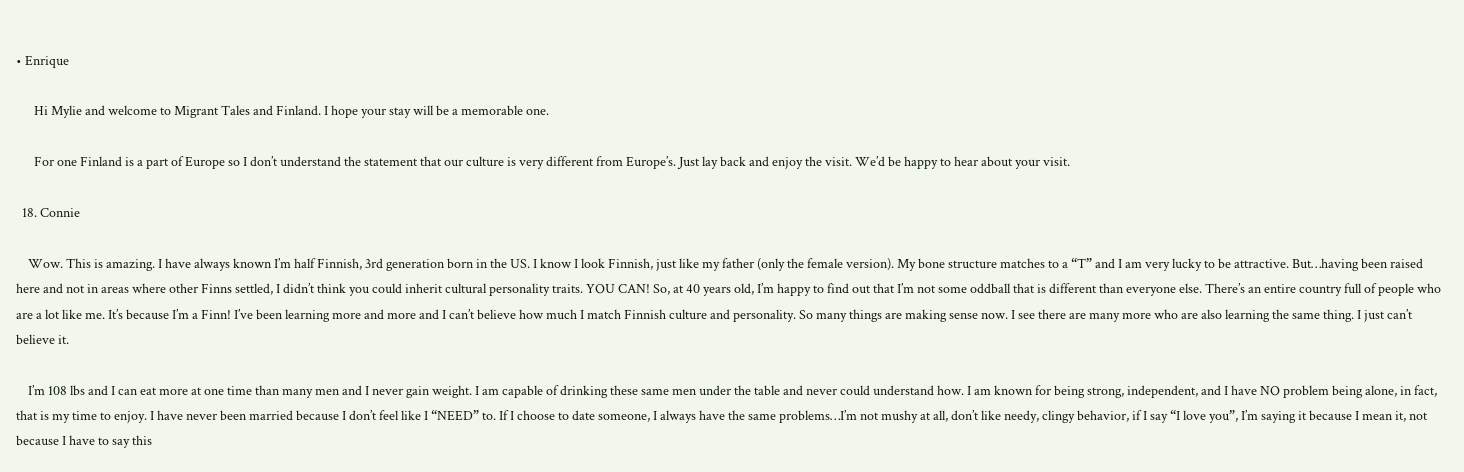• Enrique

      Hi Mylie and welcome to Migrant Tales and Finland. I hope your stay will be a memorable one.

      For one Finland is a part of Europe so I don’t understand the statement that our culture is very different from Europe’s. Just lay back and enjoy the visit. We’d be happy to hear about your visit.

  18. Connie

    Wow. This is amazing. I have always known I’m half Finnish, 3rd generation born in the US. I know I look Finnish, just like my father (only the female version). My bone structure matches to a “T” and I am very lucky to be attractive. But…having been raised here and not in areas where other Finns settled, I didn’t think you could inherit cultural personality traits. YOU CAN! So, at 40 years old, I’m happy to find out that I’m not some oddball that is different than everyone else. There’s an entire country full of people who are a lot like me. It’s because I’m a Finn! I’ve been learning more and more and I can’t believe how much I match Finnish culture and personality. So many things are making sense now. I see there are many more who are also learning the same thing. I just can’t believe it.

    I’m 108 lbs and I can eat more at one time than many men and I never gain weight. I am capable of drinking these same men under the table and never could understand how. I am known for being strong, independent, and I have NO problem being alone, in fact, that is my time to enjoy. I have never been married because I don’t feel like I “NEED” to. If I choose to date someone, I always have the same problems…I’m not mushy at all, don’t like needy, clingy behavior, if I say “I love you”, I’m saying it because I mean it, not because I have to say this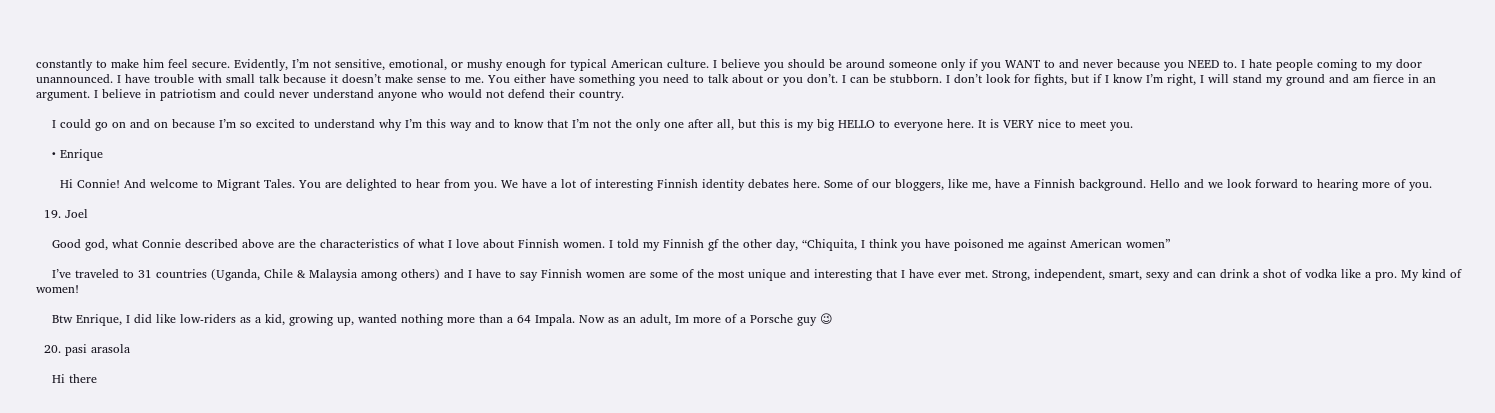constantly to make him feel secure. Evidently, I’m not sensitive, emotional, or mushy enough for typical American culture. I believe you should be around someone only if you WANT to and never because you NEED to. I hate people coming to my door unannounced. I have trouble with small talk because it doesn’t make sense to me. You either have something you need to talk about or you don’t. I can be stubborn. I don’t look for fights, but if I know I’m right, I will stand my ground and am fierce in an argument. I believe in patriotism and could never understand anyone who would not defend their country.

    I could go on and on because I’m so excited to understand why I’m this way and to know that I’m not the only one after all, but this is my big HELLO to everyone here. It is VERY nice to meet you.

    • Enrique

      Hi Connie! And welcome to Migrant Tales. You are delighted to hear from you. We have a lot of interesting Finnish identity debates here. Some of our bloggers, like me, have a Finnish background. Hello and we look forward to hearing more of you.

  19. Joel

    Good god, what Connie described above are the characteristics of what I love about Finnish women. I told my Finnish gf the other day, “Chiquita, I think you have poisoned me against American women”

    I’ve traveled to 31 countries (Uganda, Chile & Malaysia among others) and I have to say Finnish women are some of the most unique and interesting that I have ever met. Strong, independent, smart, sexy and can drink a shot of vodka like a pro. My kind of women!

    Btw Enrique, I did like low-riders as a kid, growing up, wanted nothing more than a 64 Impala. Now as an adult, Im more of a Porsche guy 😉

  20. pasi arasola

    Hi there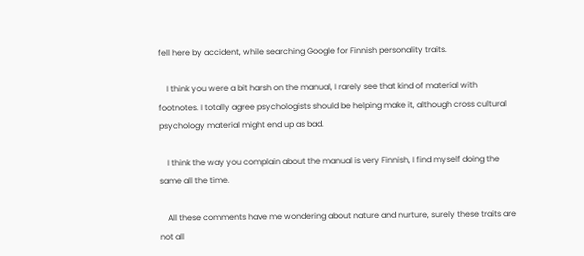fell here by accident, while searching Google for Finnish personality traits.

    I think you were a bit harsh on the manual, I rarely see that kind of material with footnotes. I totally agree psychologists should be helping make it, although cross cultural psychology material might end up as bad.

    I think the way you complain about the manual is very Finnish, I find myself doing the same all the time.

    All these comments have me wondering about nature and nurture, surely these traits are not all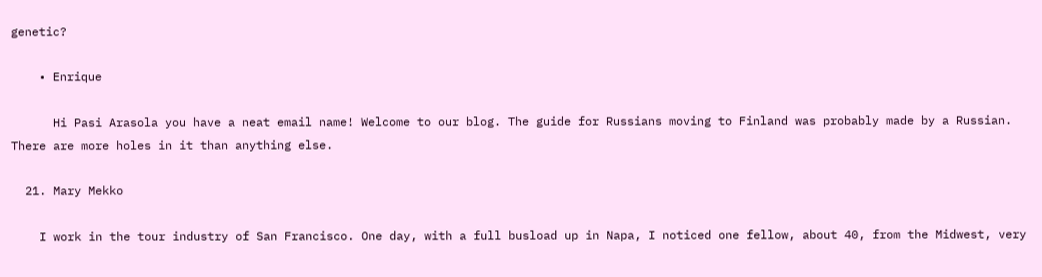genetic?

    • Enrique

      Hi Pasi Arasola you have a neat email name! Welcome to our blog. The guide for Russians moving to Finland was probably made by a Russian. There are more holes in it than anything else.

  21. Mary Mekko

    I work in the tour industry of San Francisco. One day, with a full busload up in Napa, I noticed one fellow, about 40, from the Midwest, very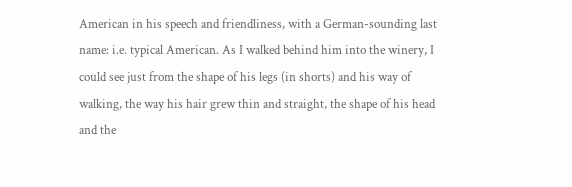American in his speech and friendliness, with a German-sounding last name: i.e. typical American. As I walked behind him into the winery, I could see just from the shape of his legs (in shorts) and his way of walking, the way his hair grew thin and straight, the shape of his head and the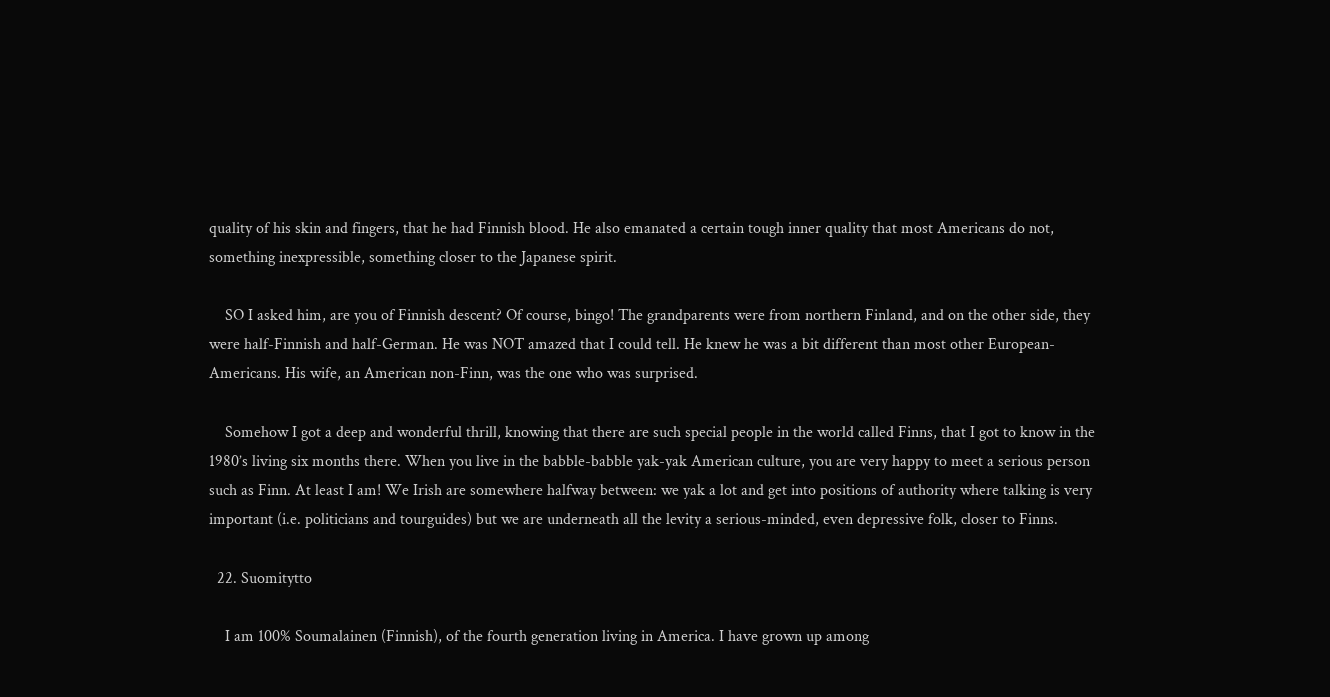quality of his skin and fingers, that he had Finnish blood. He also emanated a certain tough inner quality that most Americans do not, something inexpressible, something closer to the Japanese spirit.

    SO I asked him, are you of Finnish descent? Of course, bingo! The grandparents were from northern Finland, and on the other side, they were half-Finnish and half-German. He was NOT amazed that I could tell. He knew he was a bit different than most other European-Americans. His wife, an American non-Finn, was the one who was surprised.

    Somehow I got a deep and wonderful thrill, knowing that there are such special people in the world called Finns, that I got to know in the 1980’s living six months there. When you live in the babble-babble yak-yak American culture, you are very happy to meet a serious person such as Finn. At least I am! We Irish are somewhere halfway between: we yak a lot and get into positions of authority where talking is very important (i.e. politicians and tourguides) but we are underneath all the levity a serious-minded, even depressive folk, closer to Finns.

  22. Suomitytto

    I am 100% Soumalainen (Finnish), of the fourth generation living in America. I have grown up among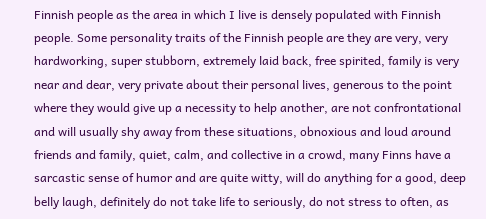Finnish people as the area in which I live is densely populated with Finnish people. Some personality traits of the Finnish people are they are very, very hardworking, super stubborn, extremely laid back, free spirited, family is very near and dear, very private about their personal lives, generous to the point where they would give up a necessity to help another, are not confrontational and will usually shy away from these situations, obnoxious and loud around friends and family, quiet, calm, and collective in a crowd, many Finns have a sarcastic sense of humor and are quite witty, will do anything for a good, deep belly laugh, definitely do not take life to seriously, do not stress to often, as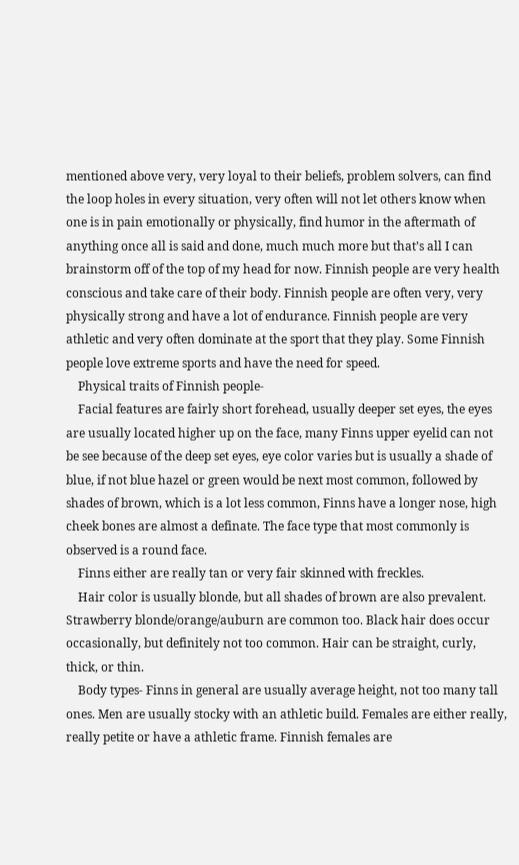mentioned above very, very loyal to their beliefs, problem solvers, can find the loop holes in every situation, very often will not let others know when one is in pain emotionally or physically, find humor in the aftermath of anything once all is said and done, much much more but that’s all I can brainstorm off of the top of my head for now. Finnish people are very health conscious and take care of their body. Finnish people are often very, very physically strong and have a lot of endurance. Finnish people are very athletic and very often dominate at the sport that they play. Some Finnish people love extreme sports and have the need for speed.
    Physical traits of Finnish people-
    Facial features are fairly short forehead, usually deeper set eyes, the eyes are usually located higher up on the face, many Finns upper eyelid can not be see because of the deep set eyes, eye color varies but is usually a shade of blue, if not blue hazel or green would be next most common, followed by shades of brown, which is a lot less common, Finns have a longer nose, high cheek bones are almost a definate. The face type that most commonly is observed is a round face.
    Finns either are really tan or very fair skinned with freckles.
    Hair color is usually blonde, but all shades of brown are also prevalent. Strawberry blonde/orange/auburn are common too. Black hair does occur occasionally, but definitely not too common. Hair can be straight, curly, thick, or thin.
    Body types- Finns in general are usually average height, not too many tall ones. Men are usually stocky with an athletic build. Females are either really, really petite or have a athletic frame. Finnish females are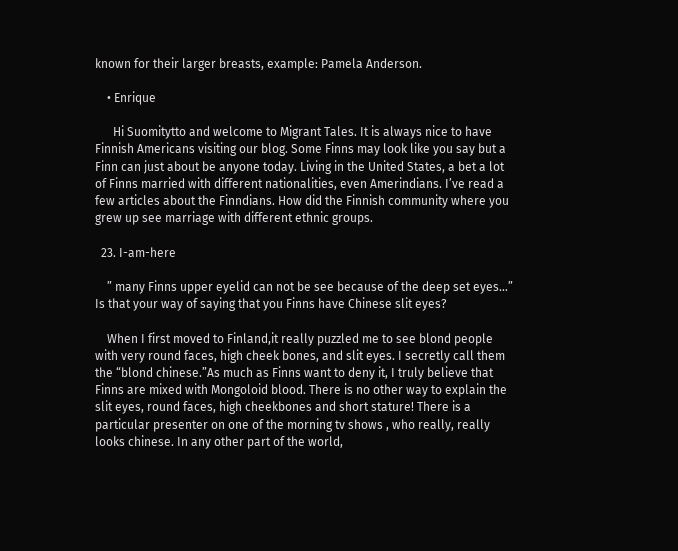known for their larger breasts, example: Pamela Anderson.

    • Enrique

      Hi Suomitytto and welcome to Migrant Tales. It is always nice to have Finnish Americans visiting our blog. Some Finns may look like you say but a Finn can just about be anyone today. Living in the United States, a bet a lot of Finns married with different nationalities, even Amerindians. I’ve read a few articles about the Finndians. How did the Finnish community where you grew up see marriage with different ethnic groups.

  23. I-am-here

    ” many Finns upper eyelid can not be see because of the deep set eyes…” Is that your way of saying that you Finns have Chinese slit eyes?

    When I first moved to Finland,it really puzzled me to see blond people with very round faces, high cheek bones, and slit eyes. I secretly call them the “blond chinese.”As much as Finns want to deny it, I truly believe that Finns are mixed with Mongoloid blood. There is no other way to explain the slit eyes, round faces, high cheekbones and short stature! There is a particular presenter on one of the morning tv shows , who really, really looks chinese. In any other part of the world,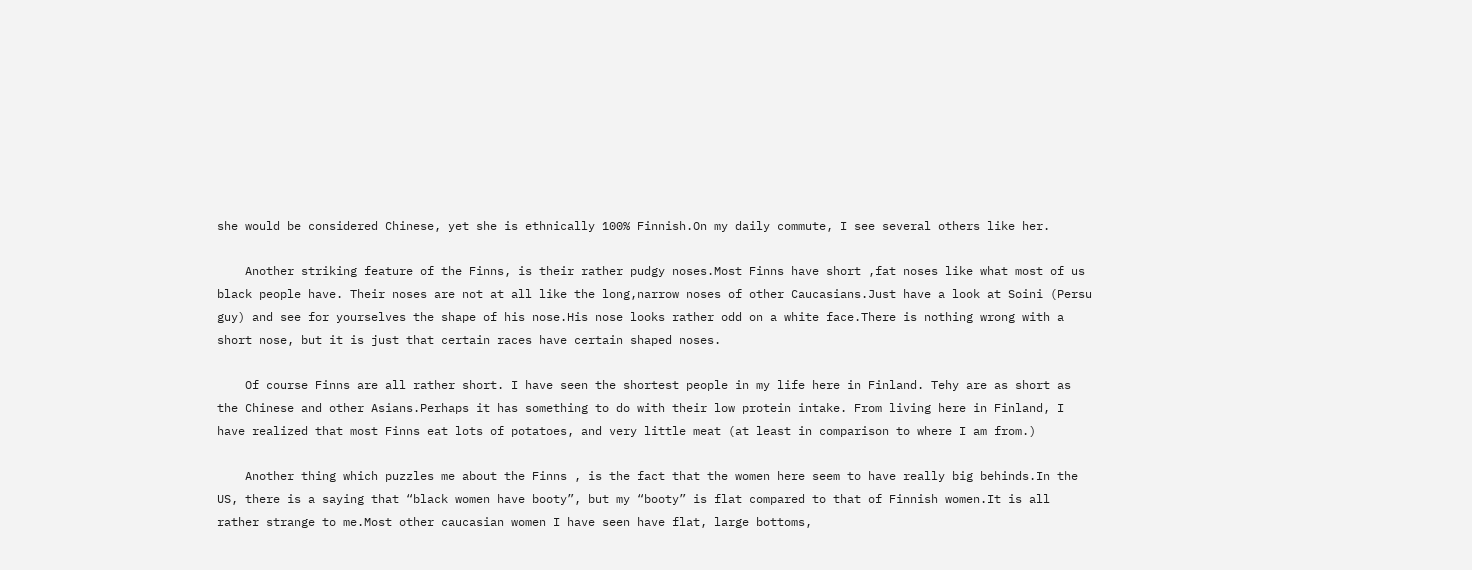she would be considered Chinese, yet she is ethnically 100% Finnish.On my daily commute, I see several others like her.

    Another striking feature of the Finns, is their rather pudgy noses.Most Finns have short ,fat noses like what most of us black people have. Their noses are not at all like the long,narrow noses of other Caucasians.Just have a look at Soini (Persu guy) and see for yourselves the shape of his nose.His nose looks rather odd on a white face.There is nothing wrong with a short nose, but it is just that certain races have certain shaped noses.

    Of course Finns are all rather short. I have seen the shortest people in my life here in Finland. Tehy are as short as the Chinese and other Asians.Perhaps it has something to do with their low protein intake. From living here in Finland, I have realized that most Finns eat lots of potatoes, and very little meat (at least in comparison to where I am from.)

    Another thing which puzzles me about the Finns , is the fact that the women here seem to have really big behinds.In the US, there is a saying that “black women have booty”, but my “booty” is flat compared to that of Finnish women.It is all rather strange to me.Most other caucasian women I have seen have flat, large bottoms,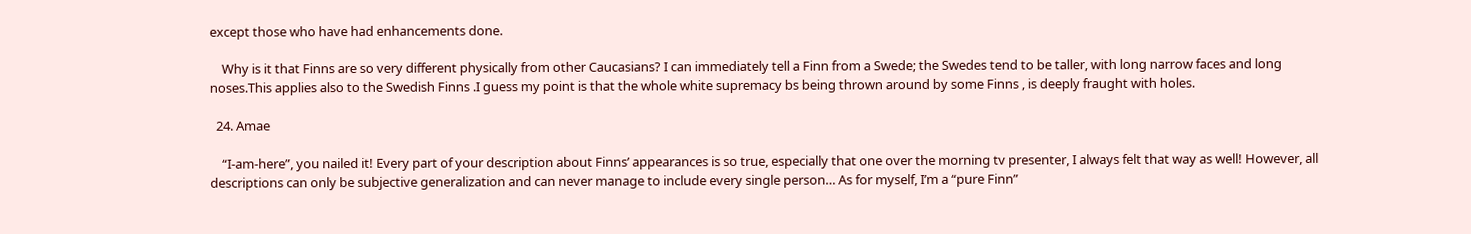except those who have had enhancements done.

    Why is it that Finns are so very different physically from other Caucasians? I can immediately tell a Finn from a Swede; the Swedes tend to be taller, with long narrow faces and long noses.This applies also to the Swedish Finns .I guess my point is that the whole white supremacy bs being thrown around by some Finns , is deeply fraught with holes.

  24. Amae

    “I-am-here”, you nailed it! Every part of your description about Finns’ appearances is so true, especially that one over the morning tv presenter, I always felt that way as well! However, all descriptions can only be subjective generalization and can never manage to include every single person… As for myself, I’m a “pure Finn”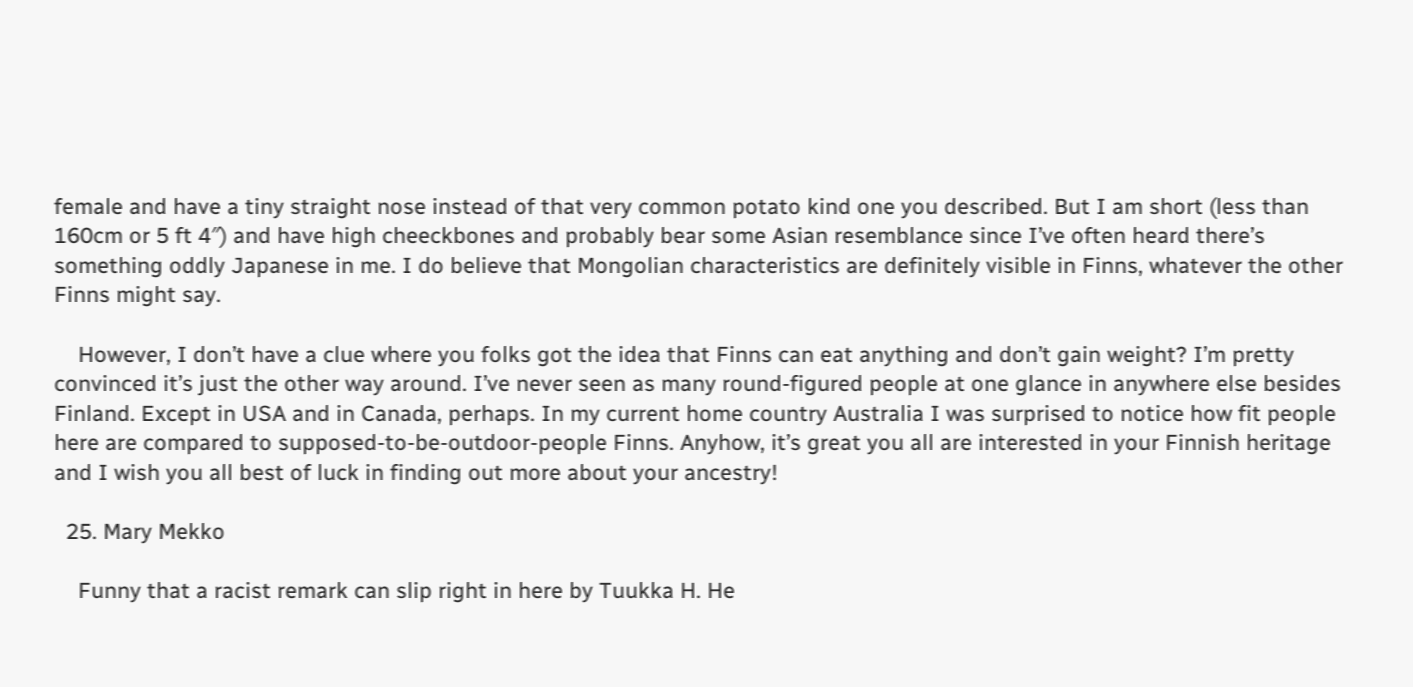female and have a tiny straight nose instead of that very common potato kind one you described. But I am short (less than 160cm or 5 ft 4″) and have high cheeckbones and probably bear some Asian resemblance since I’ve often heard there’s something oddly Japanese in me. I do believe that Mongolian characteristics are definitely visible in Finns, whatever the other Finns might say.

    However, I don’t have a clue where you folks got the idea that Finns can eat anything and don’t gain weight? I’m pretty convinced it’s just the other way around. I’ve never seen as many round-figured people at one glance in anywhere else besides Finland. Except in USA and in Canada, perhaps. In my current home country Australia I was surprised to notice how fit people here are compared to supposed-to-be-outdoor-people Finns. Anyhow, it’s great you all are interested in your Finnish heritage and I wish you all best of luck in finding out more about your ancestry!

  25. Mary Mekko

    Funny that a racist remark can slip right in here by Tuukka H. He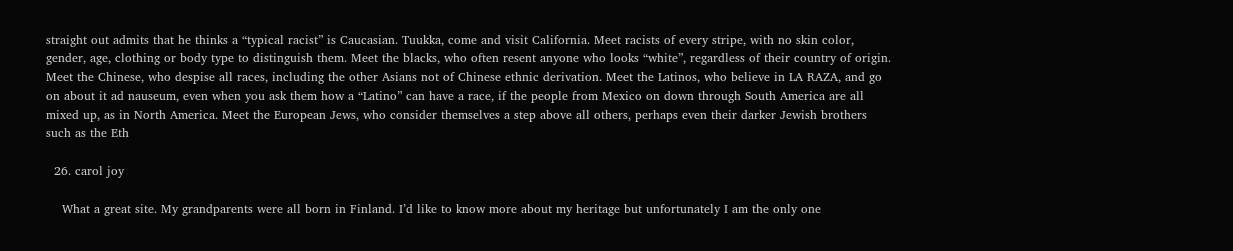straight out admits that he thinks a “typical racist” is Caucasian. Tuukka, come and visit California. Meet racists of every stripe, with no skin color, gender, age, clothing or body type to distinguish them. Meet the blacks, who often resent anyone who looks “white”, regardless of their country of origin. Meet the Chinese, who despise all races, including the other Asians not of Chinese ethnic derivation. Meet the Latinos, who believe in LA RAZA, and go on about it ad nauseum, even when you ask them how a “Latino” can have a race, if the people from Mexico on down through South America are all mixed up, as in North America. Meet the European Jews, who consider themselves a step above all others, perhaps even their darker Jewish brothers such as the Eth

  26. carol joy

    What a great site. My grandparents were all born in Finland. I’d like to know more about my heritage but unfortunately I am the only one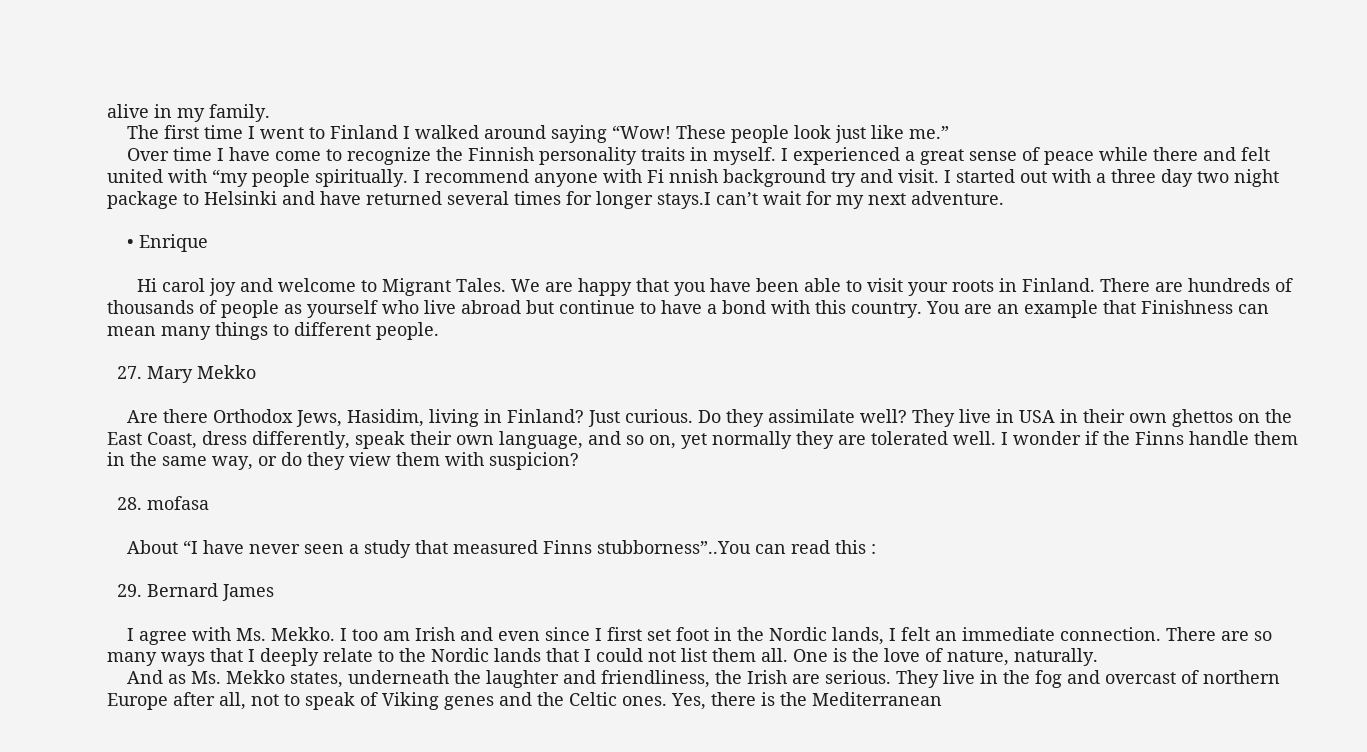alive in my family.
    The first time I went to Finland I walked around saying “Wow! These people look just like me.”
    Over time I have come to recognize the Finnish personality traits in myself. I experienced a great sense of peace while there and felt united with “my people spiritually. I recommend anyone with Fi nnish background try and visit. I started out with a three day two night package to Helsinki and have returned several times for longer stays.I can’t wait for my next adventure.

    • Enrique

      Hi carol joy and welcome to Migrant Tales. We are happy that you have been able to visit your roots in Finland. There are hundreds of thousands of people as yourself who live abroad but continue to have a bond with this country. You are an example that Finishness can mean many things to different people.

  27. Mary Mekko

    Are there Orthodox Jews, Hasidim, living in Finland? Just curious. Do they assimilate well? They live in USA in their own ghettos on the East Coast, dress differently, speak their own language, and so on, yet normally they are tolerated well. I wonder if the Finns handle them in the same way, or do they view them with suspicion?

  28. mofasa

    About “I have never seen a study that measured Finns stubborness”..You can read this :

  29. Bernard James

    I agree with Ms. Mekko. I too am Irish and even since I first set foot in the Nordic lands, I felt an immediate connection. There are so many ways that I deeply relate to the Nordic lands that I could not list them all. One is the love of nature, naturally.
    And as Ms. Mekko states, underneath the laughter and friendliness, the Irish are serious. They live in the fog and overcast of northern Europe after all, not to speak of Viking genes and the Celtic ones. Yes, there is the Mediterranean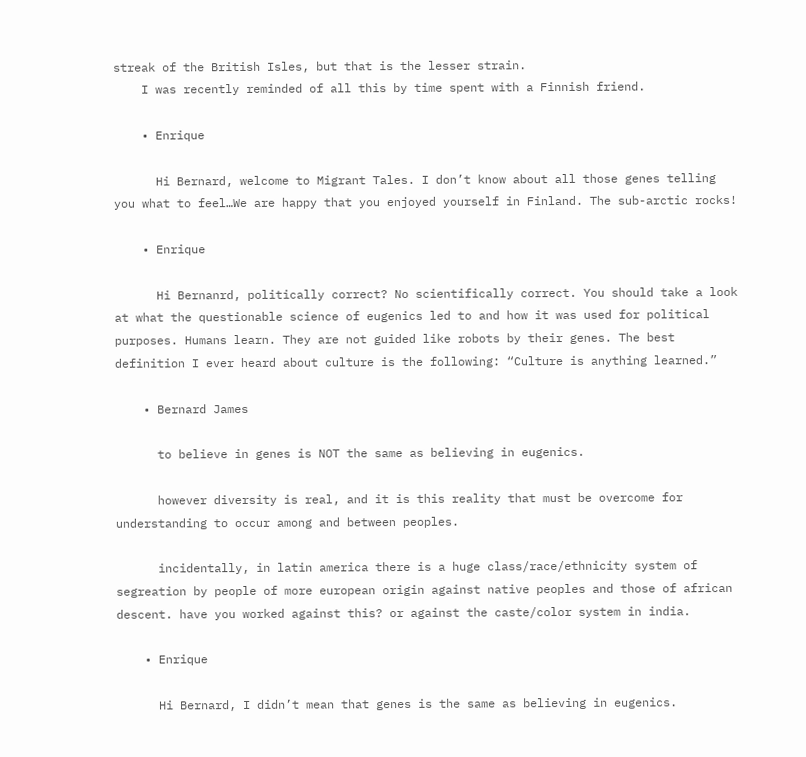streak of the British Isles, but that is the lesser strain.
    I was recently reminded of all this by time spent with a Finnish friend.

    • Enrique

      Hi Bernard, welcome to Migrant Tales. I don’t know about all those genes telling you what to feel…We are happy that you enjoyed yourself in Finland. The sub-arctic rocks!

    • Enrique

      Hi Bernanrd, politically correct? No scientifically correct. You should take a look at what the questionable science of eugenics led to and how it was used for political purposes. Humans learn. They are not guided like robots by their genes. The best definition I ever heard about culture is the following: “Culture is anything learned.”

    • Bernard James

      to believe in genes is NOT the same as believing in eugenics.

      however diversity is real, and it is this reality that must be overcome for understanding to occur among and between peoples.

      incidentally, in latin america there is a huge class/race/ethnicity system of segreation by people of more european origin against native peoples and those of african descent. have you worked against this? or against the caste/color system in india.

    • Enrique

      Hi Bernard, I didn’t mean that genes is the same as believing in eugenics.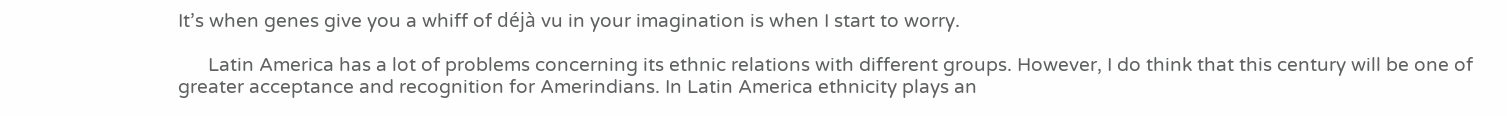It’s when genes give you a whiff of déjà vu in your imagination is when I start to worry.

      Latin America has a lot of problems concerning its ethnic relations with different groups. However, I do think that this century will be one of greater acceptance and recognition for Amerindians. In Latin America ethnicity plays an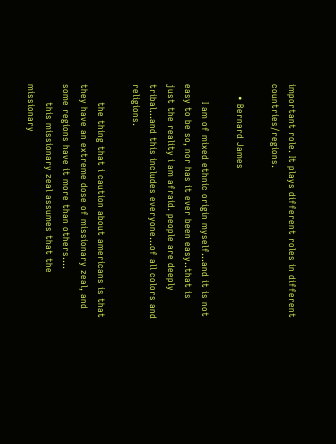important role. It plays different roles in different countries/regions.

    • Bernard James

      I am of mixed ethnic origin myself…and it is not easy to be so, nor has it ever been easy..that is just the reality i am afraid. people are deeply tribal…and this includes everyone…of all colors and religions.

      the thing that i caution about americans is that they have an extreme dose of missionary zeal, and some regions have it more than others….
      this missionary zeal assumes that the missionary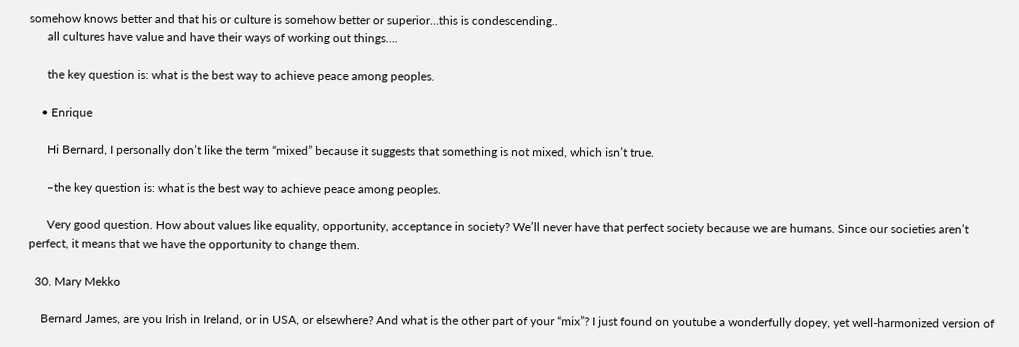somehow knows better and that his or culture is somehow better or superior…this is condescending..
      all cultures have value and have their ways of working out things….

      the key question is: what is the best way to achieve peace among peoples.

    • Enrique

      Hi Bernard, I personally don’t like the term “mixed” because it suggests that something is not mixed, which isn’t true.

      –the key question is: what is the best way to achieve peace among peoples.

      Very good question. How about values like equality, opportunity, acceptance in society? We’ll never have that perfect society because we are humans. Since our societies aren’t perfect, it means that we have the opportunity to change them.

  30. Mary Mekko

    Bernard James, are you Irish in Ireland, or in USA, or elsewhere? And what is the other part of your “mix”? I just found on youtube a wonderfully dopey, yet well-harmonized version of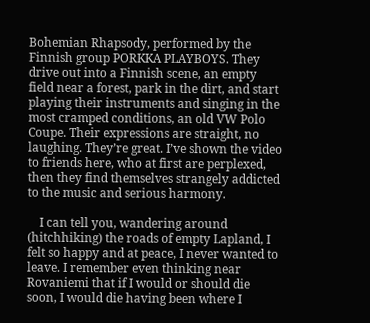Bohemian Rhapsody, performed by the Finnish group PORKKA PLAYBOYS. They drive out into a Finnish scene, an empty field near a forest, park in the dirt, and start playing their instruments and singing in the most cramped conditions, an old VW Polo Coupe. Their expressions are straight, no laughing. They’re great. I’ve shown the video to friends here, who at first are perplexed, then they find themselves strangely addicted to the music and serious harmony.

    I can tell you, wandering around (hitchhiking) the roads of empty Lapland, I felt so happy and at peace, I never wanted to leave. I remember even thinking near Rovaniemi that if I would or should die soon, I would die having been where I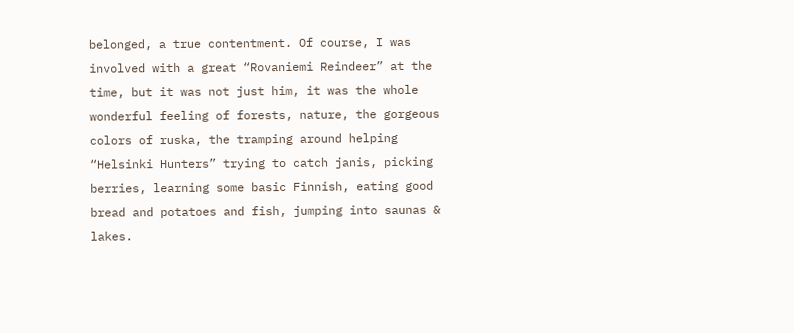belonged, a true contentment. Of course, I was involved with a great “Rovaniemi Reindeer” at the time, but it was not just him, it was the whole wonderful feeling of forests, nature, the gorgeous colors of ruska, the tramping around helping “Helsinki Hunters” trying to catch janis, picking berries, learning some basic Finnish, eating good bread and potatoes and fish, jumping into saunas & lakes.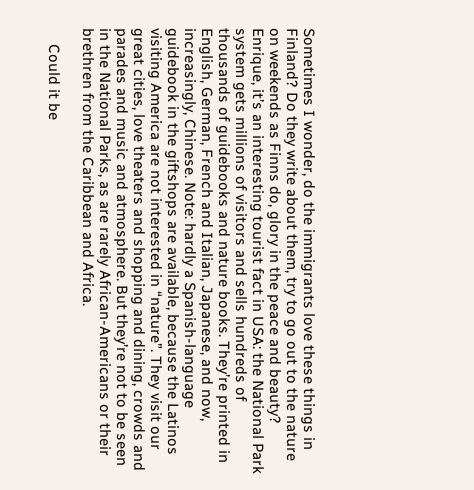Sometimes I wonder, do the immigrants love these things in Finland? Do they write about them, try to go out to the nature on weekends as Finns do, glory in the peace and beauty? Enrique, it’s an interesting tourist fact in USA: the National Park system gets millions of visitors and sells hundreds of thousands of guidebooks and nature books. They’re printed in English, German, French and Italian, Japanese, and now, increasingly, Chinese. Note: hardly a Spanish-language guidebook in the giftshops are available, because the Latinos visiting America are not interested in “nature”. They visit our great cities, love theaters and shopping and dining, crowds and parades and music and atmosphere. But they’re not to be seen in the National Parks, as are rarely African-Americans or their brethren from the Caribbean and Africa.

    Could it be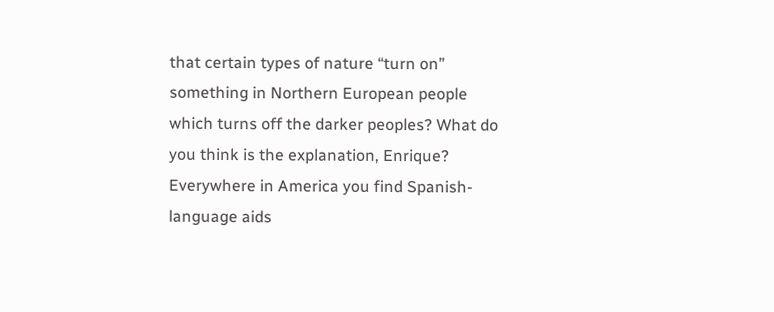that certain types of nature “turn on” something in Northern European people which turns off the darker peoples? What do you think is the explanation, Enrique? Everywhere in America you find Spanish-language aids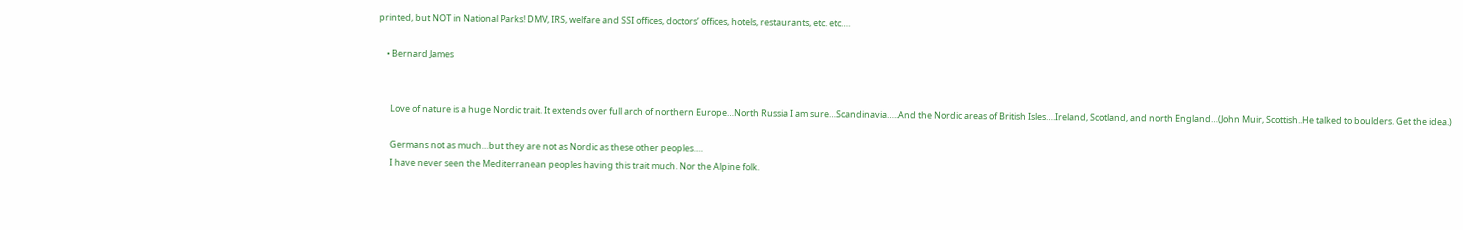printed, but NOT in National Parks! DMV, IRS, welfare and SSI offices, doctors’ offices, hotels, restaurants, etc. etc….

    • Bernard James


      Love of nature is a huge Nordic trait. It extends over full arch of northern Europe…North Russia I am sure…Scandinavia…..And the Nordic areas of British Isles….Ireland, Scotland, and north England…(John Muir, Scottish..He talked to boulders. Get the idea.)

      Germans not as much…but they are not as Nordic as these other peoples….
      I have never seen the Mediterranean peoples having this trait much. Nor the Alpine folk.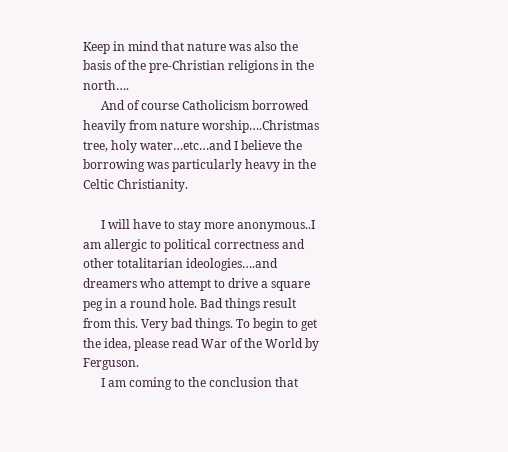Keep in mind that nature was also the basis of the pre-Christian religions in the north….
      And of course Catholicism borrowed heavily from nature worship….Christmas tree, holy water…etc…and I believe the borrowing was particularly heavy in the Celtic Christianity.

      I will have to stay more anonymous..I am allergic to political correctness and other totalitarian ideologies….and dreamers who attempt to drive a square peg in a round hole. Bad things result from this. Very bad things. To begin to get the idea, please read War of the World by Ferguson.
      I am coming to the conclusion that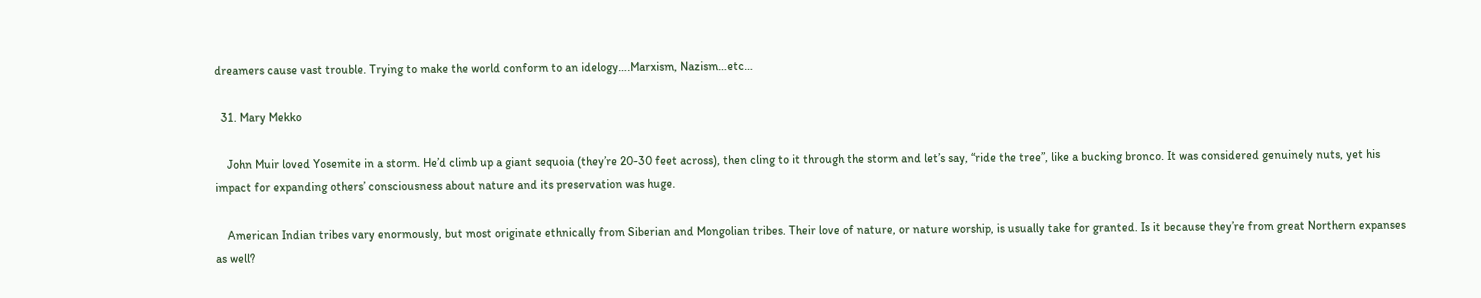dreamers cause vast trouble. Trying to make the world conform to an idelogy….Marxism, Nazism…etc…

  31. Mary Mekko

    John Muir loved Yosemite in a storm. He’d climb up a giant sequoia (they’re 20-30 feet across), then cling to it through the storm and let’s say, “ride the tree”, like a bucking bronco. It was considered genuinely nuts, yet his impact for expanding others’ consciousness about nature and its preservation was huge.

    American Indian tribes vary enormously, but most originate ethnically from Siberian and Mongolian tribes. Their love of nature, or nature worship, is usually take for granted. Is it because they’re from great Northern expanses as well?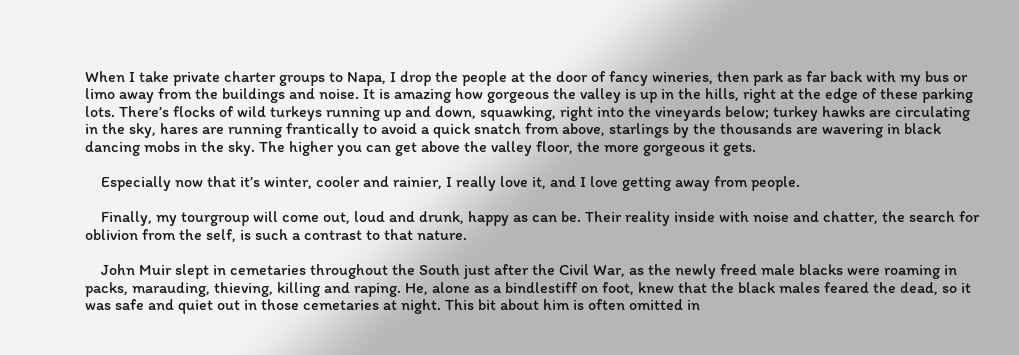When I take private charter groups to Napa, I drop the people at the door of fancy wineries, then park as far back with my bus or limo away from the buildings and noise. It is amazing how gorgeous the valley is up in the hills, right at the edge of these parking lots. There’s flocks of wild turkeys running up and down, squawking, right into the vineyards below; turkey hawks are circulating in the sky, hares are running frantically to avoid a quick snatch from above, starlings by the thousands are wavering in black dancing mobs in the sky. The higher you can get above the valley floor, the more gorgeous it gets.

    Especially now that it’s winter, cooler and rainier, I really love it, and I love getting away from people.

    Finally, my tourgroup will come out, loud and drunk, happy as can be. Their reality inside with noise and chatter, the search for oblivion from the self, is such a contrast to that nature.

    John Muir slept in cemetaries throughout the South just after the Civil War, as the newly freed male blacks were roaming in packs, marauding, thieving, killing and raping. He, alone as a bindlestiff on foot, knew that the black males feared the dead, so it was safe and quiet out in those cemetaries at night. This bit about him is often omitted in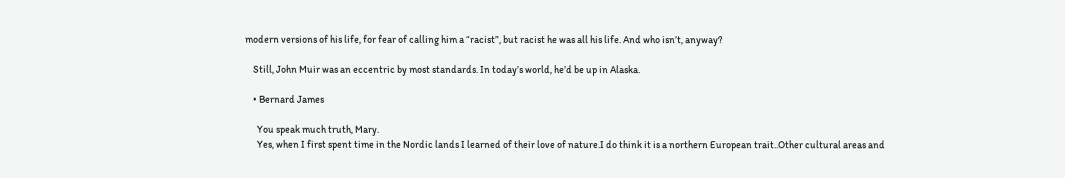modern versions of his life, for fear of calling him a “racist”, but racist he was all his life. And who isn’t, anyway?

    Still, John Muir was an eccentric by most standards. In today’s world, he’d be up in Alaska.

    • Bernard James

      You speak much truth, Mary.
      Yes, when I first spent time in the Nordic lands I learned of their love of nature.I do think it is a northern European trait..Other cultural areas and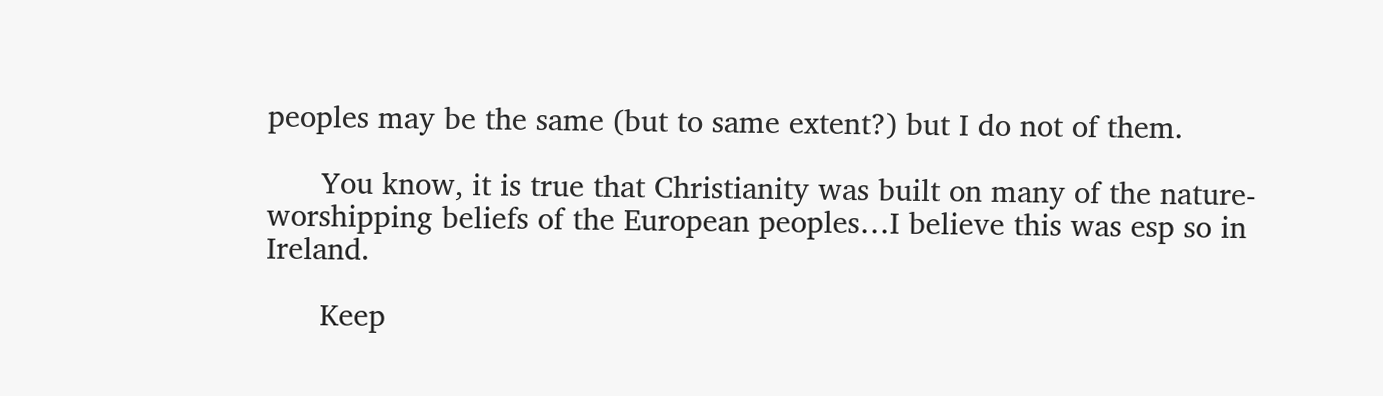peoples may be the same (but to same extent?) but I do not of them.

      You know, it is true that Christianity was built on many of the nature-worshipping beliefs of the European peoples…I believe this was esp so in Ireland.

      Keep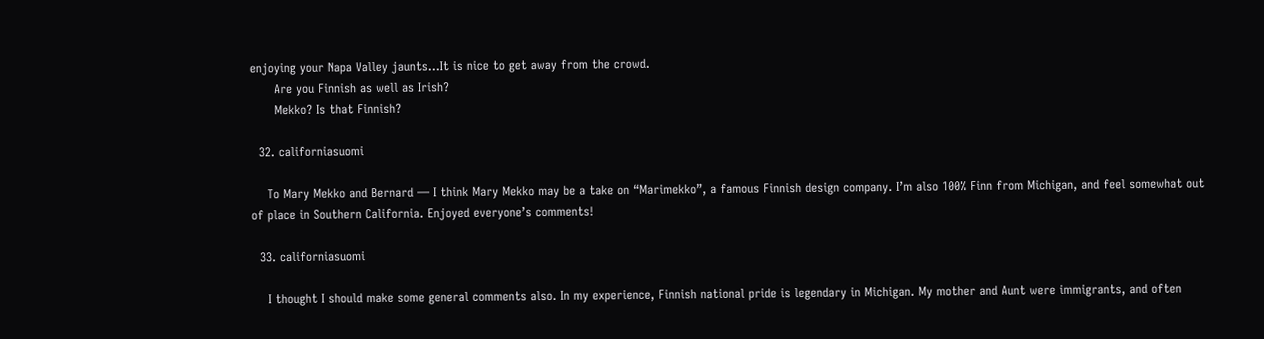enjoying your Napa Valley jaunts…It is nice to get away from the crowd.
      Are you Finnish as well as Irish?
      Mekko? Is that Finnish?

  32. californiasuomi

    To Mary Mekko and Bernard — I think Mary Mekko may be a take on “Marimekko”, a famous Finnish design company. I’m also 100% Finn from Michigan, and feel somewhat out of place in Southern California. Enjoyed everyone’s comments!

  33. californiasuomi

    I thought I should make some general comments also. In my experience, Finnish national pride is legendary in Michigan. My mother and Aunt were immigrants, and often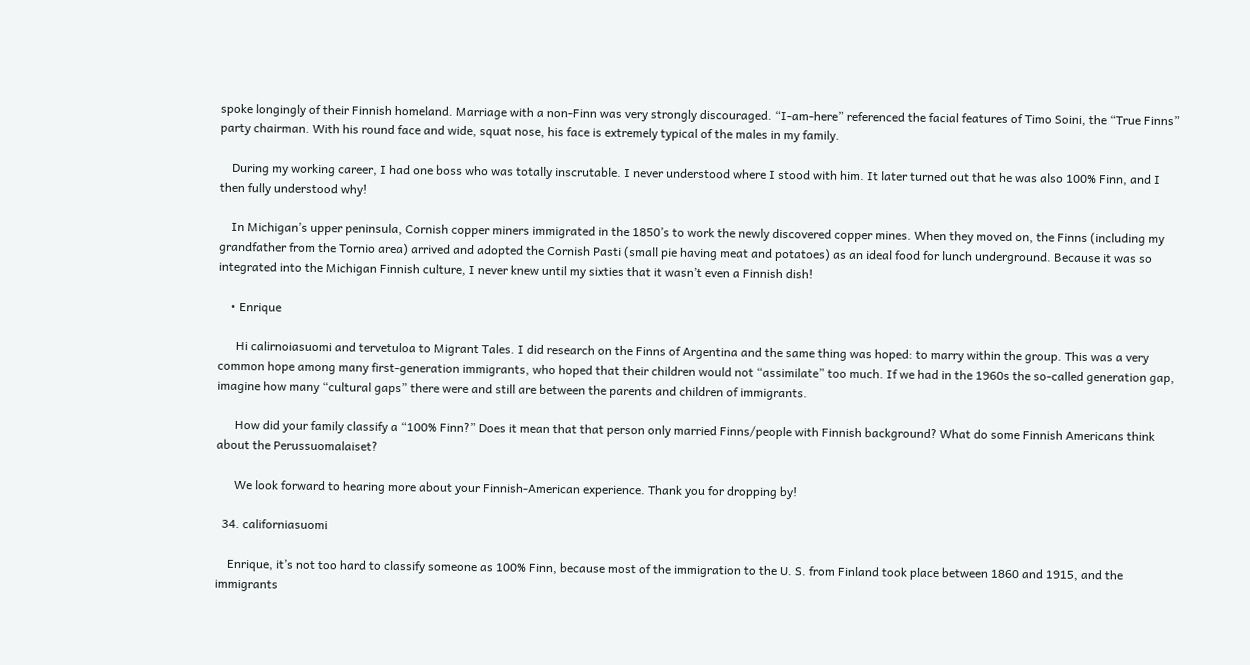spoke longingly of their Finnish homeland. Marriage with a non-Finn was very strongly discouraged. “I-am-here” referenced the facial features of Timo Soini, the “True Finns” party chairman. With his round face and wide, squat nose, his face is extremely typical of the males in my family.

    During my working career, I had one boss who was totally inscrutable. I never understood where I stood with him. It later turned out that he was also 100% Finn, and I then fully understood why!

    In Michigan’s upper peninsula, Cornish copper miners immigrated in the 1850’s to work the newly discovered copper mines. When they moved on, the Finns (including my grandfather from the Tornio area) arrived and adopted the Cornish Pasti (small pie having meat and potatoes) as an ideal food for lunch underground. Because it was so integrated into the Michigan Finnish culture, I never knew until my sixties that it wasn’t even a Finnish dish!

    • Enrique

      Hi calirnoiasuomi and tervetuloa to Migrant Tales. I did research on the Finns of Argentina and the same thing was hoped: to marry within the group. This was a very common hope among many first-generation immigrants, who hoped that their children would not “assimilate” too much. If we had in the 1960s the so-called generation gap, imagine how many “cultural gaps” there were and still are between the parents and children of immigrants.

      How did your family classify a “100% Finn?” Does it mean that that person only married Finns/people with Finnish background? What do some Finnish Americans think about the Perussuomalaiset?

      We look forward to hearing more about your Finnish-American experience. Thank you for dropping by!

  34. californiasuomi

    Enrique, it’s not too hard to classify someone as 100% Finn, because most of the immigration to the U. S. from Finland took place between 1860 and 1915, and the immigrants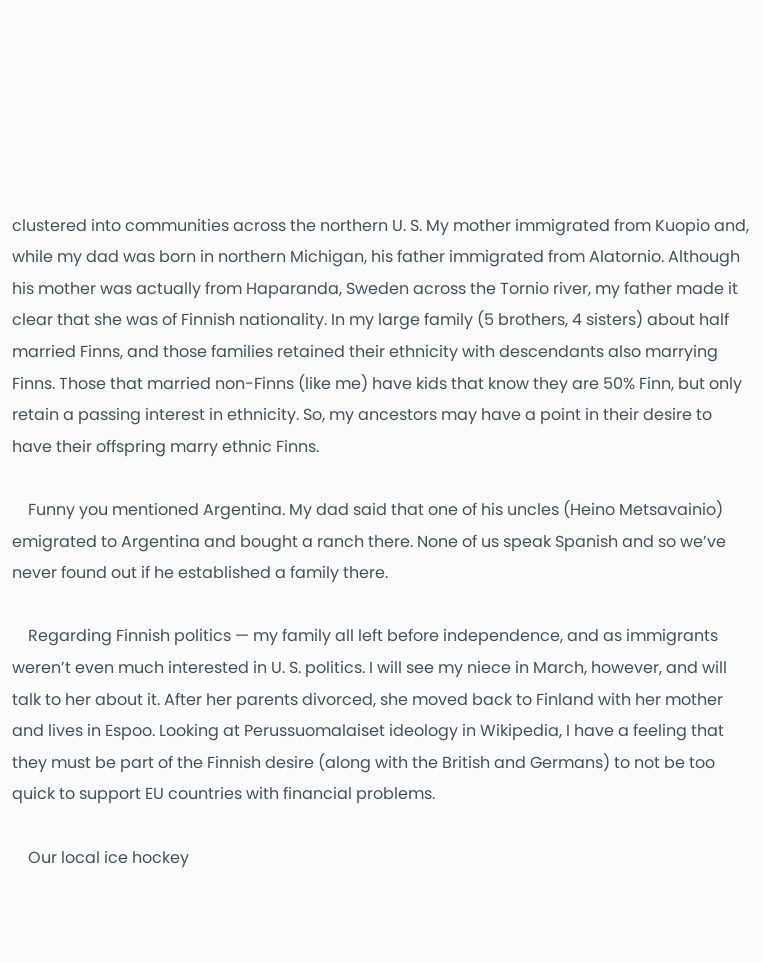clustered into communities across the northern U. S. My mother immigrated from Kuopio and, while my dad was born in northern Michigan, his father immigrated from Alatornio. Although his mother was actually from Haparanda, Sweden across the Tornio river, my father made it clear that she was of Finnish nationality. In my large family (5 brothers, 4 sisters) about half married Finns, and those families retained their ethnicity with descendants also marrying Finns. Those that married non-Finns (like me) have kids that know they are 50% Finn, but only retain a passing interest in ethnicity. So, my ancestors may have a point in their desire to have their offspring marry ethnic Finns.

    Funny you mentioned Argentina. My dad said that one of his uncles (Heino Metsavainio) emigrated to Argentina and bought a ranch there. None of us speak Spanish and so we’ve never found out if he established a family there.

    Regarding Finnish politics — my family all left before independence, and as immigrants weren’t even much interested in U. S. politics. I will see my niece in March, however, and will talk to her about it. After her parents divorced, she moved back to Finland with her mother and lives in Espoo. Looking at Perussuomalaiset ideology in Wikipedia, I have a feeling that they must be part of the Finnish desire (along with the British and Germans) to not be too quick to support EU countries with financial problems.

    Our local ice hockey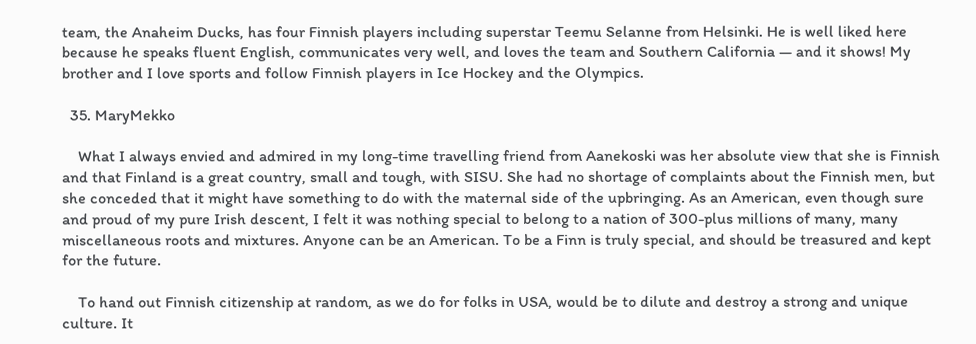team, the Anaheim Ducks, has four Finnish players including superstar Teemu Selanne from Helsinki. He is well liked here because he speaks fluent English, communicates very well, and loves the team and Southern California — and it shows! My brother and I love sports and follow Finnish players in Ice Hockey and the Olympics.

  35. MaryMekko

    What I always envied and admired in my long-time travelling friend from Aanekoski was her absolute view that she is Finnish and that Finland is a great country, small and tough, with SISU. She had no shortage of complaints about the Finnish men, but she conceded that it might have something to do with the maternal side of the upbringing. As an American, even though sure and proud of my pure Irish descent, I felt it was nothing special to belong to a nation of 300-plus millions of many, many miscellaneous roots and mixtures. Anyone can be an American. To be a Finn is truly special, and should be treasured and kept for the future.

    To hand out Finnish citizenship at random, as we do for folks in USA, would be to dilute and destroy a strong and unique culture. It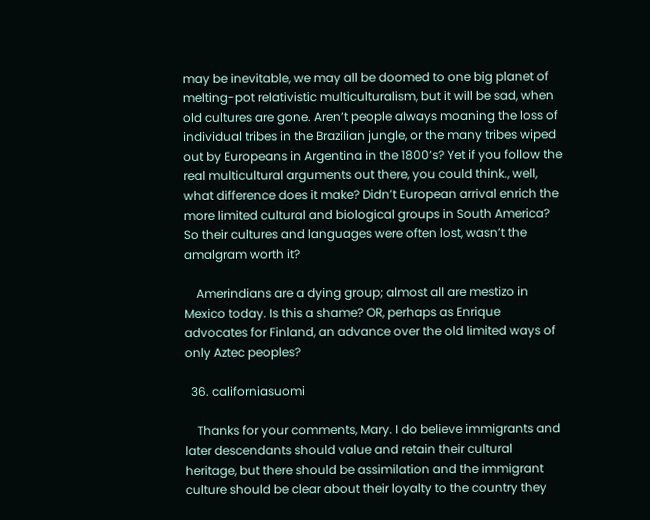may be inevitable, we may all be doomed to one big planet of melting-pot relativistic multiculturalism, but it will be sad, when old cultures are gone. Aren’t people always moaning the loss of individual tribes in the Brazilian jungle, or the many tribes wiped out by Europeans in Argentina in the 1800’s? Yet if you follow the real multicultural arguments out there, you could think., well, what difference does it make? Didn’t European arrival enrich the more limited cultural and biological groups in South America? So their cultures and languages were often lost, wasn’t the amalgram worth it?

    Amerindians are a dying group; almost all are mestizo in Mexico today. Is this a shame? OR, perhaps as Enrique advocates for Finland, an advance over the old limited ways of only Aztec peoples?

  36. californiasuomi

    Thanks for your comments, Mary. I do believe immigrants and later descendants should value and retain their cultural heritage, but there should be assimilation and the immigrant culture should be clear about their loyalty to the country they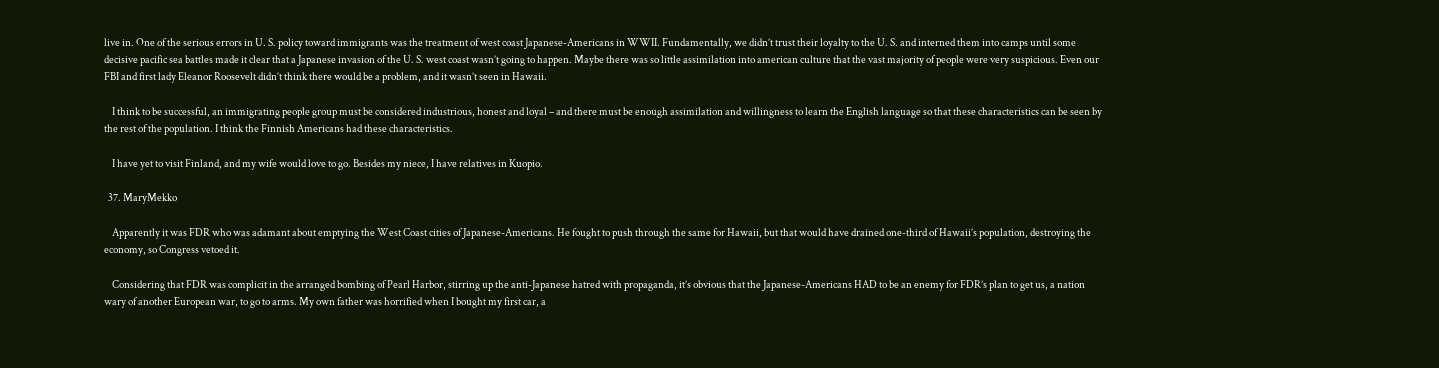live in. One of the serious errors in U. S. policy toward immigrants was the treatment of west coast Japanese-Americans in WWII. Fundamentally, we didn’t trust their loyalty to the U. S. and interned them into camps until some decisive pacific sea battles made it clear that a Japanese invasion of the U. S. west coast wasn’t going to happen. Maybe there was so little assimilation into american culture that the vast majority of people were very suspicious. Even our FBI and first lady Eleanor Roosevelt didn’t think there would be a problem, and it wasn’t seen in Hawaii.

    I think to be successful, an immigrating people group must be considered industrious, honest and loyal – and there must be enough assimilation and willingness to learn the English language so that these characteristics can be seen by the rest of the population. I think the Finnish Americans had these characteristics.

    I have yet to visit Finland, and my wife would love to go. Besides my niece, I have relatives in Kuopio.

  37. MaryMekko

    Apparently it was FDR who was adamant about emptying the West Coast cities of Japanese-Americans. He fought to push through the same for Hawaii, but that would have drained one-third of Hawaii’s population, destroying the economy, so Congress vetoed it.

    Considering that FDR was complicit in the arranged bombing of Pearl Harbor, stirring up the anti-Japanese hatred with propaganda, it’s obvious that the Japanese-Americans HAD to be an enemy for FDR’s plan to get us, a nation wary of another European war, to go to arms. My own father was horrified when I bought my first car, a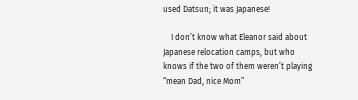used Datsun; it was Japanese!

    I don’t know what Eleanor said about Japanese relocation camps, but who knows if the two of them weren’t playing “mean Dad, nice Mom”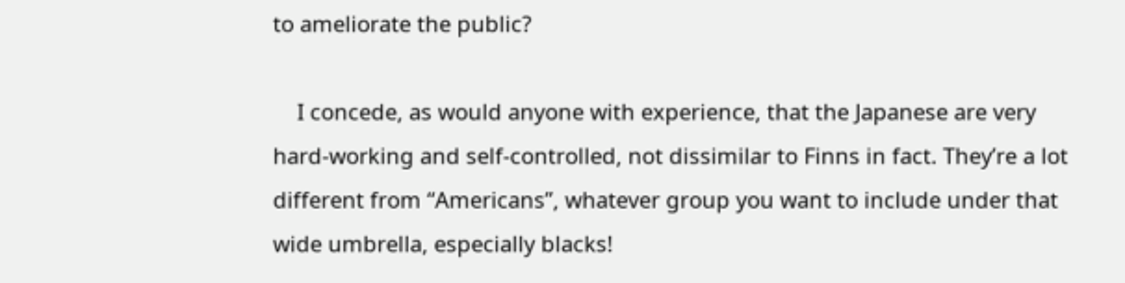to ameliorate the public?

    I concede, as would anyone with experience, that the Japanese are very hard-working and self-controlled, not dissimilar to Finns in fact. They’re a lot different from “Americans”, whatever group you want to include under that wide umbrella, especially blacks!